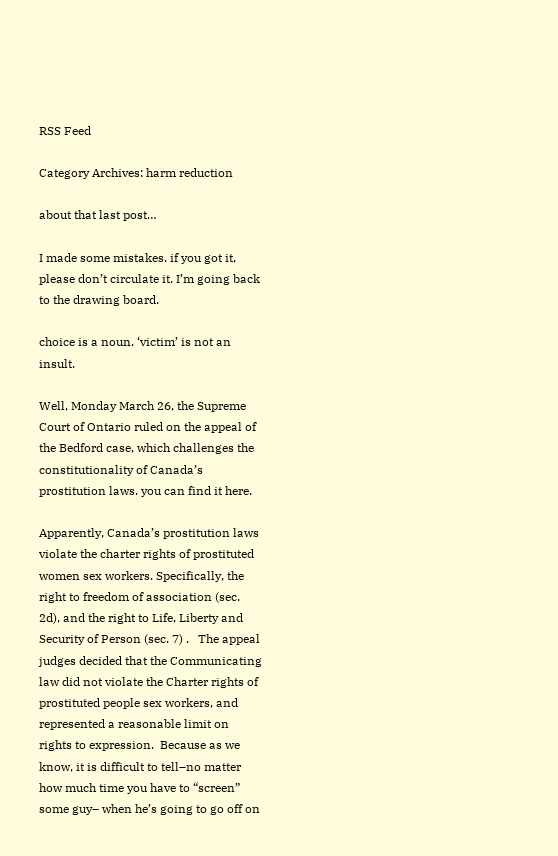RSS Feed

Category Archives: harm reduction

about that last post…

I made some mistakes. if you got it, please don’t circulate it. I’m going back to the drawing board.

choice is a noun. ‘victim’ is not an insult.

Well, Monday March 26, the Supreme Court of Ontario ruled on the appeal of the Bedford case, which challenges the constitutionality of Canada’s prostitution laws. you can find it here.

Apparently, Canada’s prostitution laws violate the charter rights of prostituted women sex workers. Specifically, the right to freedom of association (sec. 2d), and the right to Life, Liberty and Security of Person (sec. 7) .   The appeal judges decided that the Communicating law did not violate the Charter rights of prostituted people sex workers, and represented a reasonable limit on rights to expression.  Because as we know, it is difficult to tell–no matter how much time you have to “screen” some guy– when he’s going to go off on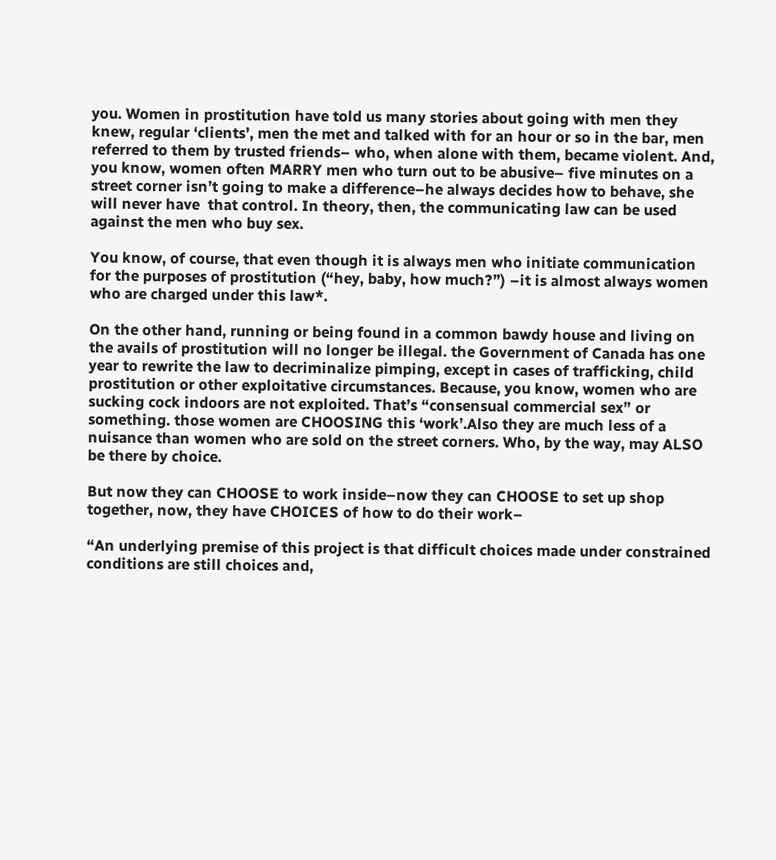you. Women in prostitution have told us many stories about going with men they knew, regular ‘clients’, men the met and talked with for an hour or so in the bar, men referred to them by trusted friends– who, when alone with them, became violent. And, you know, women often MARRY men who turn out to be abusive– five minutes on a street corner isn’t going to make a difference–he always decides how to behave, she will never have  that control. In theory, then, the communicating law can be used against the men who buy sex.

You know, of course, that even though it is always men who initiate communication for the purposes of prostitution (“hey, baby, how much?”) –it is almost always women who are charged under this law*.

On the other hand, running or being found in a common bawdy house and living on the avails of prostitution will no longer be illegal. the Government of Canada has one year to rewrite the law to decriminalize pimping, except in cases of trafficking, child prostitution or other exploitative circumstances. Because, you know, women who are sucking cock indoors are not exploited. That’s “consensual commercial sex” or something. those women are CHOOSING this ‘work’.Also they are much less of a nuisance than women who are sold on the street corners. Who, by the way, may ALSO be there by choice.

But now they can CHOOSE to work inside–now they can CHOOSE to set up shop together, now, they have CHOICES of how to do their work–

“An underlying premise of this project is that difficult choices made under constrained conditions are still choices and,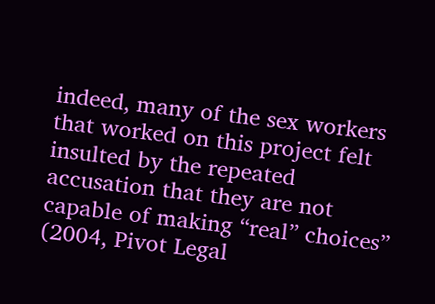indeed, many of the sex workers that worked on this project felt insulted by the repeated accusation that they are not capable of making “real” choices” (2004, Pivot Legal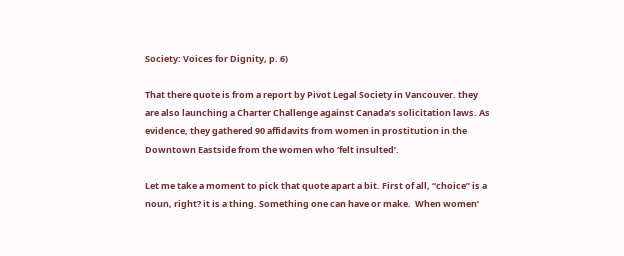Society: Voices for Dignity, p. 6)

That there quote is from a report by Pivot Legal Society in Vancouver. they are also launching a Charter Challenge against Canada’s solicitation laws. As evidence, they gathered 90 affidavits from women in prostitution in the Downtown Eastside from the women who ‘felt insulted’.

Let me take a moment to pick that quote apart a bit. First of all, “choice” is a noun, right? it is a thing. Something one can have or make.  When women’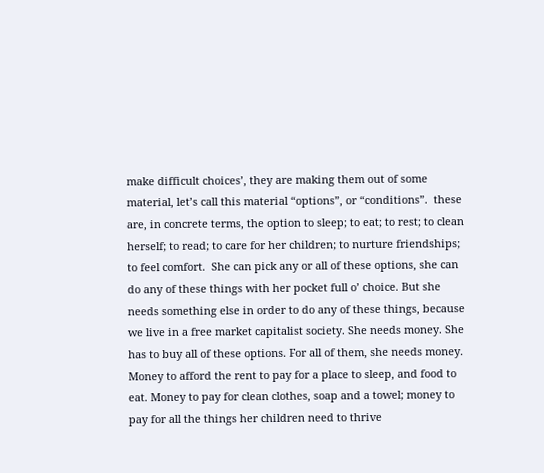make difficult choices’, they are making them out of some material, let’s call this material “options”, or “conditions”.  these are, in concrete terms, the option to sleep; to eat; to rest; to clean herself; to read; to care for her children; to nurture friendships; to feel comfort.  She can pick any or all of these options, she can do any of these things with her pocket full o’ choice. But she needs something else in order to do any of these things, because we live in a free market capitalist society. She needs money. She has to buy all of these options. For all of them, she needs money. Money to afford the rent to pay for a place to sleep, and food to eat. Money to pay for clean clothes, soap and a towel; money to pay for all the things her children need to thrive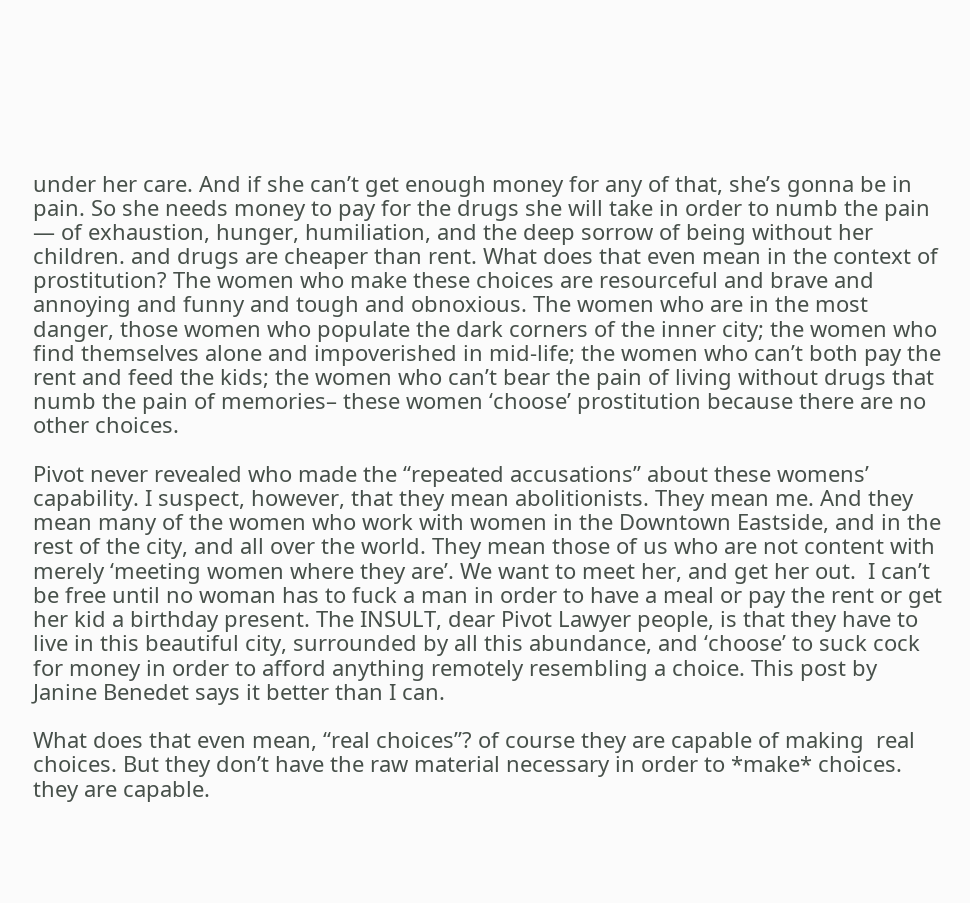under her care. And if she can’t get enough money for any of that, she’s gonna be in pain. So she needs money to pay for the drugs she will take in order to numb the pain — of exhaustion, hunger, humiliation, and the deep sorrow of being without her children. and drugs are cheaper than rent. What does that even mean in the context of prostitution? The women who make these choices are resourceful and brave and annoying and funny and tough and obnoxious. The women who are in the most danger, those women who populate the dark corners of the inner city; the women who find themselves alone and impoverished in mid-life; the women who can’t both pay the rent and feed the kids; the women who can’t bear the pain of living without drugs that numb the pain of memories– these women ‘choose’ prostitution because there are no other choices.

Pivot never revealed who made the “repeated accusations” about these womens’ capability. I suspect, however, that they mean abolitionists. They mean me. And they mean many of the women who work with women in the Downtown Eastside, and in the rest of the city, and all over the world. They mean those of us who are not content with merely ‘meeting women where they are’. We want to meet her, and get her out.  I can’t be free until no woman has to fuck a man in order to have a meal or pay the rent or get her kid a birthday present. The INSULT, dear Pivot Lawyer people, is that they have to live in this beautiful city, surrounded by all this abundance, and ‘choose’ to suck cock for money in order to afford anything remotely resembling a choice. This post by Janine Benedet says it better than I can.

What does that even mean, “real choices”? of course they are capable of making  real choices. But they don’t have the raw material necessary in order to *make* choices.  they are capable.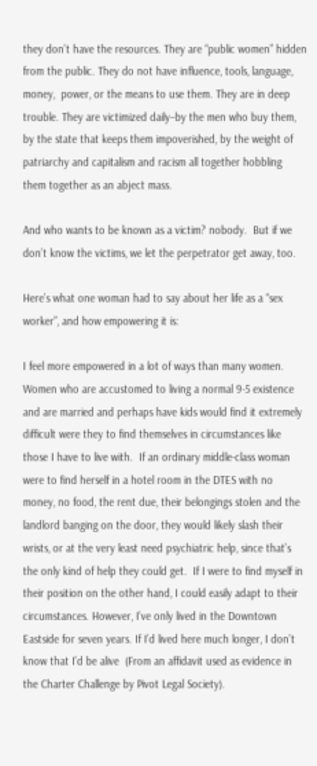they don’t have the resources. They are “public women” hidden from the public. They do not have influence, tools, language, money,  power, or the means to use them. They are in deep trouble. They are victimized daily–by the men who buy them, by the state that keeps them impoverished, by the weight of patriarchy and capitalism and racism all together hobbling them together as an abject mass.

And who wants to be known as a victim? nobody.  But if we don’t know the victims, we let the perpetrator get away, too.

Here’s what one woman had to say about her life as a “sex worker”, and how empowering it is:

I feel more empowered in a lot of ways than many women. Women who are accustomed to living a normal 9-5 existence and are married and perhaps have kids would find it extremely difficult were they to find themselves in circumstances like those I have to live with.  If an ordinary middle-class woman were to find herself in a hotel room in the DTES with no money, no food, the rent due, their belongings stolen and the landlord banging on the door, they would likely slash their wrists, or at the very least need psychiatric help, since that’s the only kind of help they could get.  If I were to find myself in their position on the other hand, I could easily adapt to their circumstances. However, I’ve only lived in the Downtown Eastside for seven years. If I’d lived here much longer, I don’t know that I’d be alive  (From an affidavit used as evidence in the Charter Challenge by Pivot Legal Society).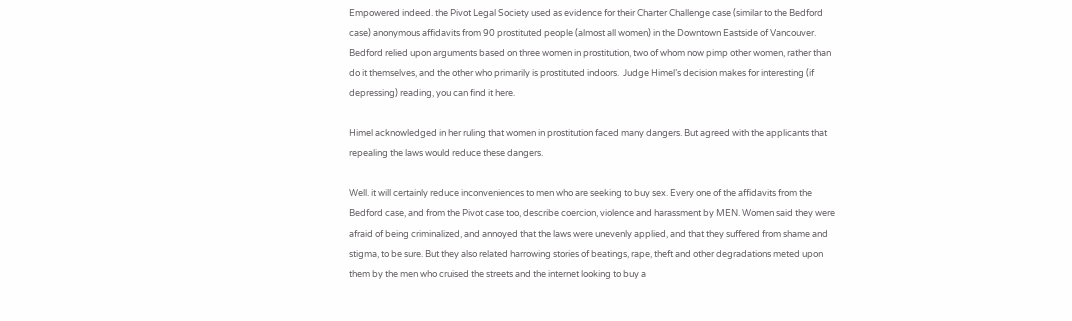Empowered indeed. the Pivot Legal Society used as evidence for their Charter Challenge case (similar to the Bedford case) anonymous affidavits from 90 prostituted people (almost all women) in the Downtown Eastside of Vancouver. Bedford relied upon arguments based on three women in prostitution, two of whom now pimp other women, rather than do it themselves, and the other who primarily is prostituted indoors.  Judge Himel’s decision makes for interesting (if depressing) reading, you can find it here.

Himel acknowledged in her ruling that women in prostitution faced many dangers. But agreed with the applicants that repealing the laws would reduce these dangers.

Well. it will certainly reduce inconveniences to men who are seeking to buy sex. Every one of the affidavits from the Bedford case, and from the Pivot case too, describe coercion, violence and harassment by MEN. Women said they were afraid of being criminalized, and annoyed that the laws were unevenly applied, and that they suffered from shame and stigma, to be sure. But they also related harrowing stories of beatings, rape, theft and other degradations meted upon them by the men who cruised the streets and the internet looking to buy a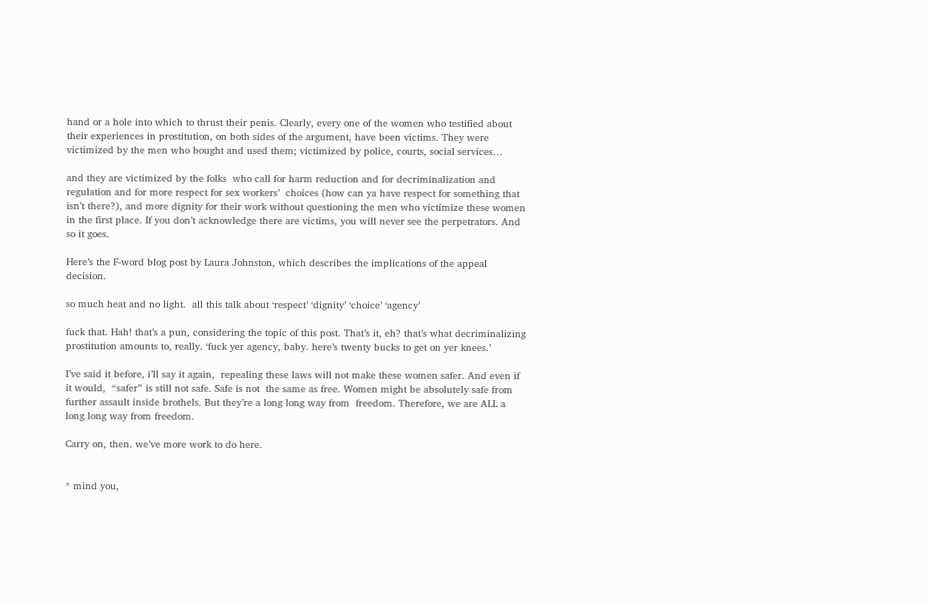hand or a hole into which to thrust their penis. Clearly, every one of the women who testified about their experiences in prostitution, on both sides of the argument, have been victims. They were victimized by the men who bought and used them; victimized by police, courts, social services…

and they are victimized by the folks  who call for harm reduction and for decriminalization and regulation and for more respect for sex workers’  choices (how can ya have respect for something that isn’t there?), and more dignity for their work without questioning the men who victimize these women in the first place. If you don’t acknowledge there are victims, you will never see the perpetrators. And so it goes.

Here’s the F-word blog post by Laura Johnston, which describes the implications of the appeal decision.

so much heat and no light.  all this talk about ‘respect’ ‘dignity’ ‘choice’ ‘agency’

fuck that. Hah! that’s a pun, considering the topic of this post. That’s it, eh? that’s what decriminalizing prostitution amounts to, really. ‘fuck yer agency, baby. here’s twenty bucks to get on yer knees.’

I’ve said it before, i’ll say it again,  repealing these laws will not make these women safer. And even if  it would,  “safer” is still not safe. Safe is not  the same as free. Women might be absolutely safe from further assault inside brothels. But they’re a long long way from  freedom. Therefore, we are ALL a long long way from freedom.

Carry on, then. we’ve more work to do here.


* mind you,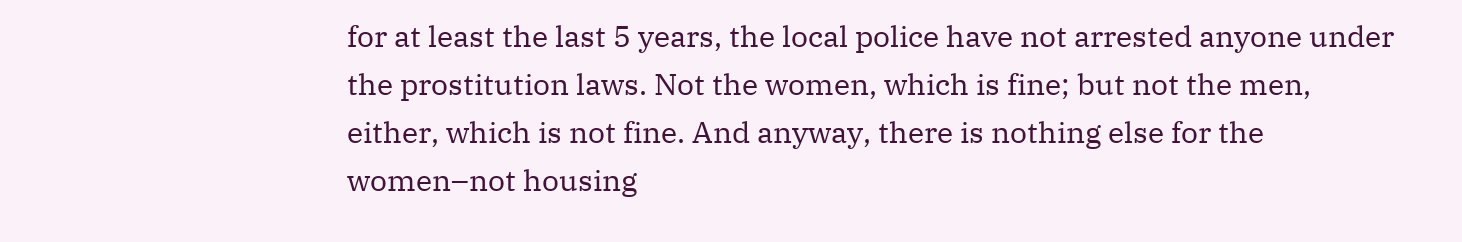for at least the last 5 years, the local police have not arrested anyone under the prostitution laws. Not the women, which is fine; but not the men, either, which is not fine. And anyway, there is nothing else for the women–not housing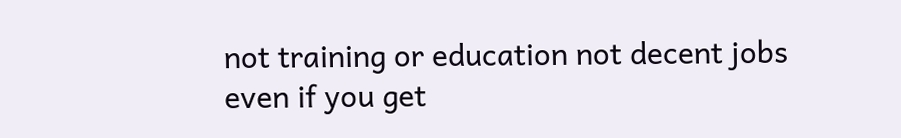not training or education not decent jobs even if you get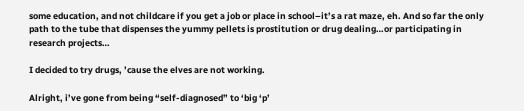some education, and not childcare if you get a job or place in school–it’s a rat maze, eh. And so far the only path to the tube that dispenses the yummy pellets is prostitution or drug dealing…or participating in research projects…

I decided to try drugs, ’cause the elves are not working.

Alright, i’ve gone from being “self-diagnosed” to ‘big ‘p’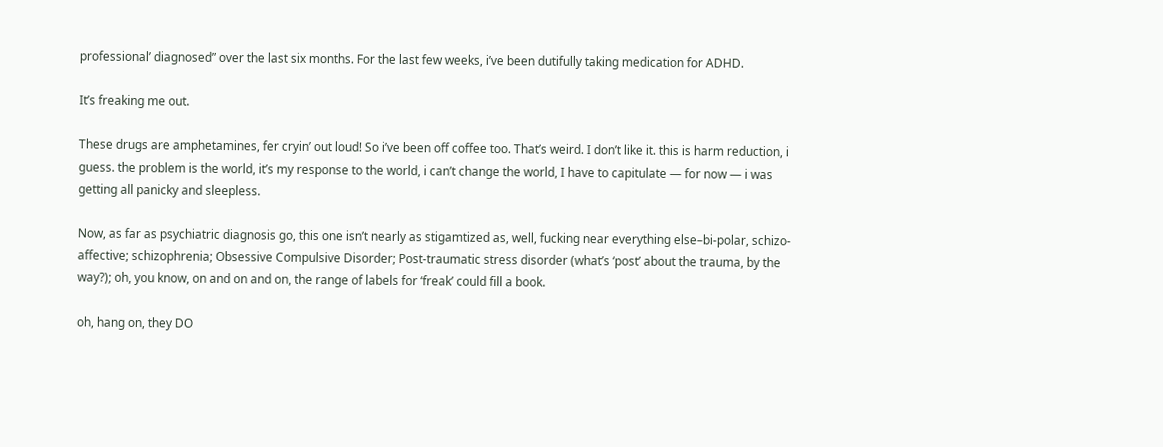professional’ diagnosed” over the last six months. For the last few weeks, i’ve been dutifully taking medication for ADHD.

It’s freaking me out.

These drugs are amphetamines, fer cryin’ out loud! So i’ve been off coffee too. That’s weird. I don’t like it. this is harm reduction, i guess. the problem is the world, it’s my response to the world, i can’t change the world, I have to capitulate — for now — i was getting all panicky and sleepless.

Now, as far as psychiatric diagnosis go, this one isn’t nearly as stigamtized as, well, fucking near everything else–bi-polar, schizo-affective; schizophrenia; Obsessive Compulsive Disorder; Post-traumatic stress disorder (what’s ‘post’ about the trauma, by the way?); oh, you know, on and on and on, the range of labels for ‘freak’ could fill a book.

oh, hang on, they DO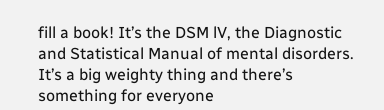fill a book! It’s the DSM lV, the Diagnostic and Statistical Manual of mental disorders. It’s a big weighty thing and there’s something for everyone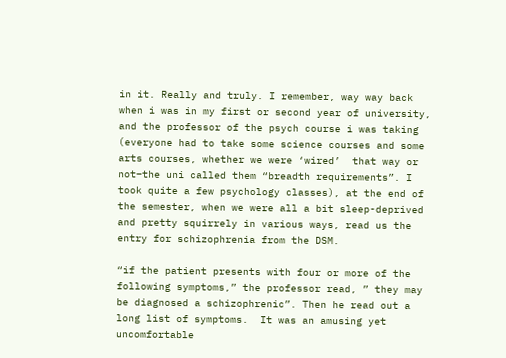in it. Really and truly. I remember, way way back when i was in my first or second year of university, and the professor of the psych course i was taking (everyone had to take some science courses and some arts courses, whether we were ‘wired’  that way or not–the uni called them “breadth requirements”. I took quite a few psychology classes), at the end of the semester, when we were all a bit sleep-deprived and pretty squirrely in various ways, read us the entry for schizophrenia from the DSM.

“if the patient presents with four or more of the following symptoms,” the professor read, ” they may be diagnosed a schizophrenic”. Then he read out a long list of symptoms.  It was an amusing yet uncomfortable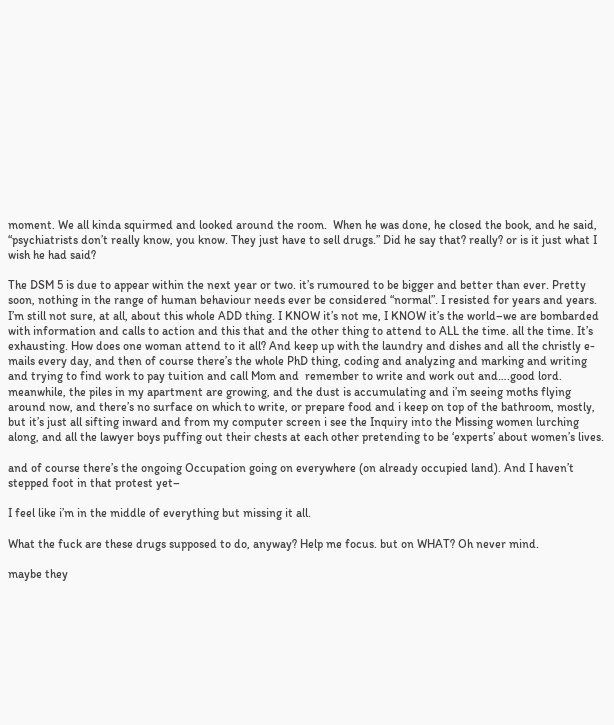moment. We all kinda squirmed and looked around the room.  When he was done, he closed the book, and he said, “psychiatrists don’t really know, you know. They just have to sell drugs.” Did he say that? really? or is it just what I wish he had said?

The DSM 5 is due to appear within the next year or two. it’s rumoured to be bigger and better than ever. Pretty soon, nothing in the range of human behaviour needs ever be considered “normal”. I resisted for years and years. I’m still not sure, at all, about this whole ADD thing. I KNOW it’s not me, I KNOW it’s the world–we are bombarded with information and calls to action and this that and the other thing to attend to ALL the time. all the time. It’s exhausting. How does one woman attend to it all? And keep up with the laundry and dishes and all the christly e-mails every day, and then of course there’s the whole PhD thing, coding and analyzing and marking and writing  and trying to find work to pay tuition and call Mom and  remember to write and work out and….good lord. meanwhile, the piles in my apartment are growing, and the dust is accumulating and i’m seeing moths flying around now, and there’s no surface on which to write, or prepare food and i keep on top of the bathroom, mostly, but it’s just all sifting inward and from my computer screen i see the Inquiry into the Missing women lurching along, and all the lawyer boys puffing out their chests at each other pretending to be ‘experts’ about women’s lives.

and of course there’s the ongoing Occupation going on everywhere (on already occupied land). And I haven’t stepped foot in that protest yet–

I feel like i’m in the middle of everything but missing it all.

What the fuck are these drugs supposed to do, anyway? Help me focus. but on WHAT? Oh never mind.

maybe they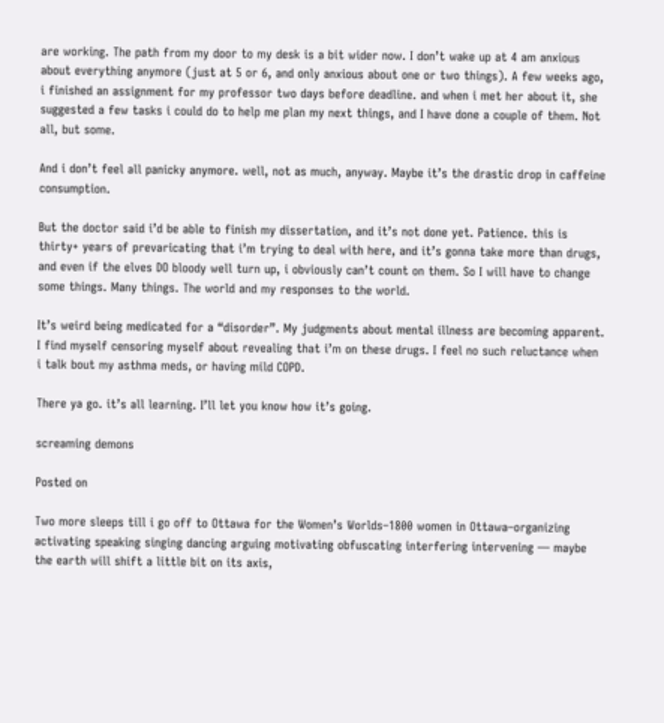are working. The path from my door to my desk is a bit wider now. I don’t wake up at 4 am anxious about everything anymore (just at 5 or 6, and only anxious about one or two things). A few weeks ago, i finished an assignment for my professor two days before deadline. and when i met her about it, she suggested a few tasks i could do to help me plan my next things, and I have done a couple of them. Not all, but some.

And i don’t feel all panicky anymore. well, not as much, anyway. Maybe it’s the drastic drop in caffeine consumption.

But the doctor said i’d be able to finish my dissertation, and it’s not done yet. Patience. this is thirty+ years of prevaricating that i’m trying to deal with here, and it’s gonna take more than drugs, and even if the elves DO bloody well turn up, i obviously can’t count on them. So I will have to change some things. Many things. The world and my responses to the world.

It’s weird being medicated for a “disorder”. My judgments about mental illness are becoming apparent. I find myself censoring myself about revealing that i’m on these drugs. I feel no such reluctance when i talk bout my asthma meds, or having mild COPD.

There ya go. it’s all learning. I’ll let you know how it’s going.

screaming demons

Posted on

Two more sleeps till i go off to Ottawa for the Women’s Worlds–1800 women in Ottawa–organizing activating speaking singing dancing arguing motivating obfuscating interfering intervening — maybe the earth will shift a little bit on its axis,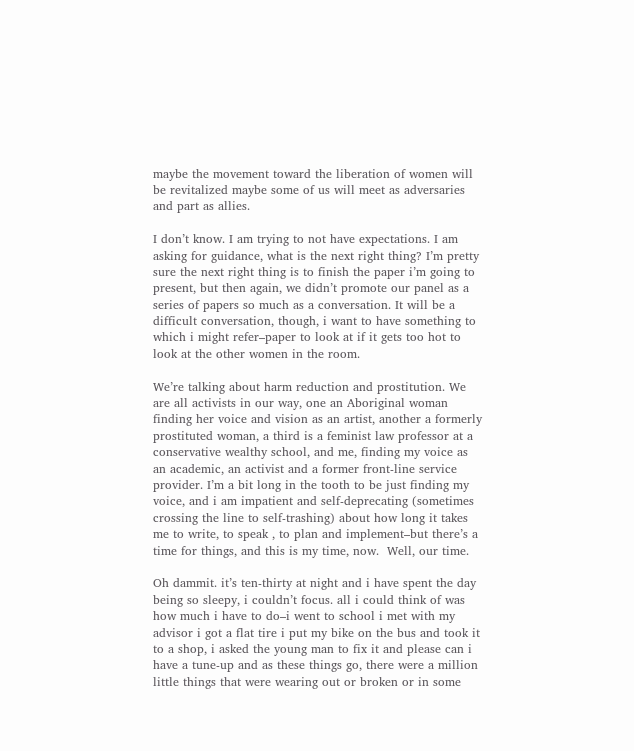maybe the movement toward the liberation of women will be revitalized maybe some of us will meet as adversaries and part as allies.

I don’t know. I am trying to not have expectations. I am asking for guidance, what is the next right thing? I’m pretty sure the next right thing is to finish the paper i’m going to present, but then again, we didn’t promote our panel as a series of papers so much as a conversation. It will be a difficult conversation, though, i want to have something to which i might refer–paper to look at if it gets too hot to look at the other women in the room.

We’re talking about harm reduction and prostitution. We are all activists in our way, one an Aboriginal woman finding her voice and vision as an artist, another a formerly prostituted woman, a third is a feminist law professor at a conservative wealthy school, and me, finding my voice as an academic, an activist and a former front-line service provider. I’m a bit long in the tooth to be just finding my voice, and i am impatient and self-deprecating (sometimes crossing the line to self-trashing) about how long it takes me to write, to speak , to plan and implement–but there’s a time for things, and this is my time, now.  Well, our time.

Oh dammit. it’s ten-thirty at night and i have spent the day being so sleepy, i couldn’t focus. all i could think of was how much i have to do–i went to school i met with my advisor i got a flat tire i put my bike on the bus and took it to a shop, i asked the young man to fix it and please can i have a tune-up and as these things go, there were a million little things that were wearing out or broken or in some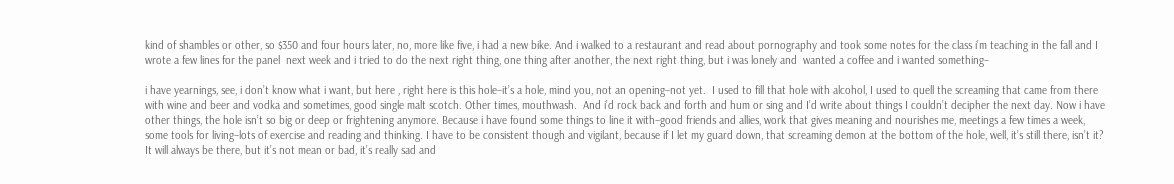kind of shambles or other, so $350 and four hours later, no, more like five, i had a new bike. And i walked to a restaurant and read about pornography and took some notes for the class i’m teaching in the fall and I wrote a few lines for the panel  next week and i tried to do the next right thing, one thing after another, the next right thing, but i was lonely and  wanted a coffee and i wanted something–

i have yearnings, see, i don’t know what i want, but here , right here is this hole–it’s a hole, mind you, not an opening–not yet.  I used to fill that hole with alcohol, I used to quell the screaming that came from there with wine and beer and vodka and sometimes, good single malt scotch. Other times, mouthwash.  And i’d rock back and forth and hum or sing and I’d write about things I couldn’t decipher the next day. Now i have other things, the hole isn’t so big or deep or frightening anymore. Because i have found some things to line it with–good friends and allies, work that gives meaning and nourishes me, meetings a few times a week, some tools for living–lots of exercise and reading and thinking. I have to be consistent though and vigilant, because if I let my guard down, that screaming demon at the bottom of the hole, well, it’s still there, isn’t it?  It will always be there, but it’s not mean or bad, it’s really sad and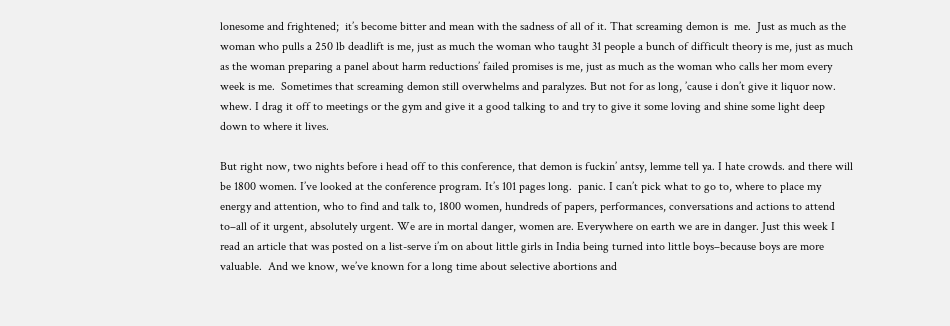lonesome and frightened;  it’s become bitter and mean with the sadness of all of it. That screaming demon is  me.  Just as much as the woman who pulls a 250 lb deadlift is me, just as much the woman who taught 31 people a bunch of difficult theory is me, just as much as the woman preparing a panel about harm reductions’ failed promises is me, just as much as the woman who calls her mom every week is me.  Sometimes that screaming demon still overwhelms and paralyzes. But not for as long, ’cause i don’t give it liquor now. whew. I drag it off to meetings or the gym and give it a good talking to and try to give it some loving and shine some light deep down to where it lives.

But right now, two nights before i head off to this conference, that demon is fuckin’ antsy, lemme tell ya. I hate crowds. and there will be 1800 women. I’ve looked at the conference program. It’s 101 pages long.  panic. I can’t pick what to go to, where to place my energy and attention, who to find and talk to, 1800 women, hundreds of papers, performances, conversations and actions to attend to–all of it urgent, absolutely urgent. We are in mortal danger, women are. Everywhere on earth we are in danger. Just this week I read an article that was posted on a list-serve i’m on about little girls in India being turned into little boys–because boys are more valuable.  And we know, we’ve known for a long time about selective abortions and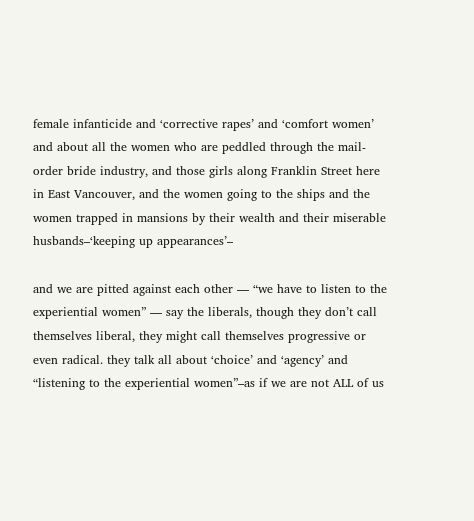female infanticide and ‘corrective rapes’ and ‘comfort women’ and about all the women who are peddled through the mail-order bride industry, and those girls along Franklin Street here in East Vancouver, and the women going to the ships and the women trapped in mansions by their wealth and their miserable husbands–‘keeping up appearances’–

and we are pitted against each other — “we have to listen to the experiential women” — say the liberals, though they don’t call themselves liberal, they might call themselves progressive or even radical. they talk all about ‘choice’ and ‘agency’ and “listening to the experiential women”–as if we are not ALL of us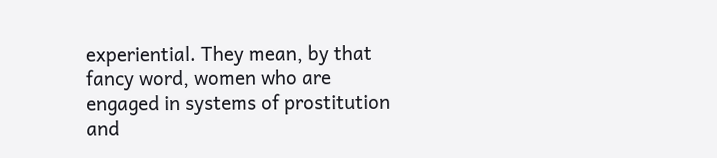experiential. They mean, by that fancy word, women who are engaged in systems of prostitution and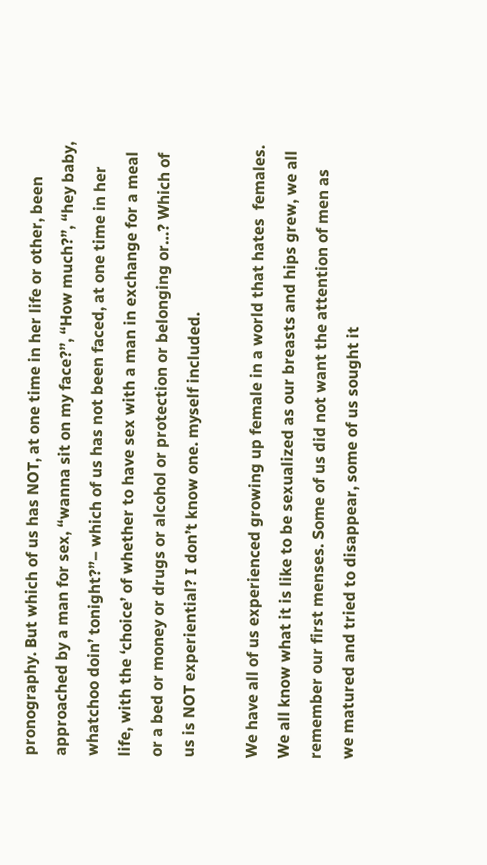pronography. But which of us has NOT, at one time in her life or other, been approached by a man for sex, “wanna sit on my face?”, “How much?”, “hey baby, whatchoo doin’ tonight?”– which of us has not been faced, at one time in her life, with the ‘choice’ of whether to have sex with a man in exchange for a meal or a bed or money or drugs or alcohol or protection or belonging or…? Which of us is NOT experiential? I don’t know one. myself included.

We have all of us experienced growing up female in a world that hates  females.  We all know what it is like to be sexualized as our breasts and hips grew, we all remember our first menses. Some of us did not want the attention of men as we matured and tried to disappear, some of us sought it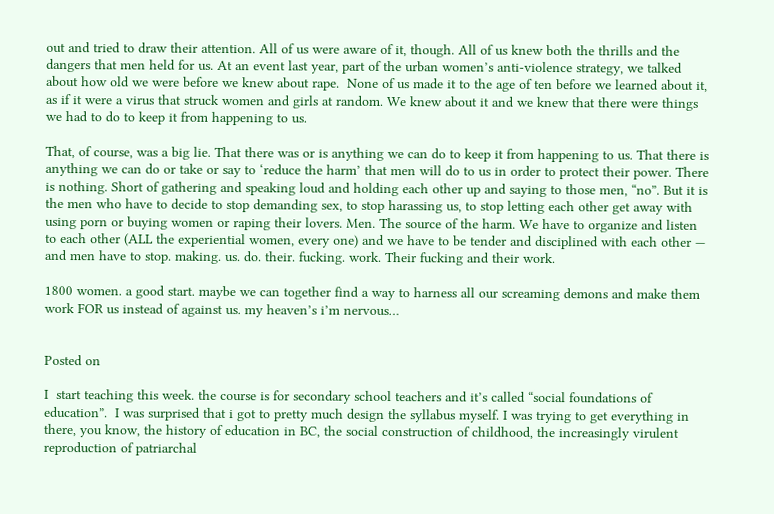out and tried to draw their attention. All of us were aware of it, though. All of us knew both the thrills and the dangers that men held for us. At an event last year, part of the urban women’s anti-violence strategy, we talked about how old we were before we knew about rape.  None of us made it to the age of ten before we learned about it, as if it were a virus that struck women and girls at random. We knew about it and we knew that there were things we had to do to keep it from happening to us.

That, of course, was a big lie. That there was or is anything we can do to keep it from happening to us. That there is anything we can do or take or say to ‘reduce the harm’ that men will do to us in order to protect their power. There is nothing. Short of gathering and speaking loud and holding each other up and saying to those men, “no”. But it is the men who have to decide to stop demanding sex, to stop harassing us, to stop letting each other get away with using porn or buying women or raping their lovers. Men. The source of the harm. We have to organize and listen to each other (ALL the experiential women, every one) and we have to be tender and disciplined with each other — and men have to stop. making. us. do. their. fucking. work. Their fucking and their work.

1800 women. a good start. maybe we can together find a way to harness all our screaming demons and make them work FOR us instead of against us. my heaven’s i’m nervous…


Posted on

I  start teaching this week. the course is for secondary school teachers and it’s called “social foundations of education”.  I was surprised that i got to pretty much design the syllabus myself. I was trying to get everything in there, you know, the history of education in BC, the social construction of childhood, the increasingly virulent reproduction of patriarchal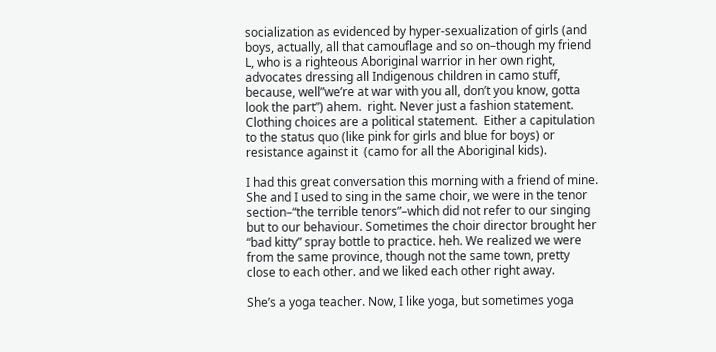socialization as evidenced by hyper-sexualization of girls (and boys, actually, all that camouflage and so on–though my friend L, who is a righteous Aboriginal warrior in her own right, advocates dressing all Indigenous children in camo stuff, because, well”we’re at war with you all, don’t you know, gotta look the part”) ahem.  right. Never just a fashion statement. Clothing choices are a political statement.  Either a capitulation to the status quo (like pink for girls and blue for boys) or resistance against it  (camo for all the Aboriginal kids).

I had this great conversation this morning with a friend of mine. She and I used to sing in the same choir, we were in the tenor section–“the terrible tenors”–which did not refer to our singing but to our behaviour. Sometimes the choir director brought her “bad kitty” spray bottle to practice. heh. We realized we were from the same province, though not the same town, pretty close to each other. and we liked each other right away.

She’s a yoga teacher. Now, I like yoga, but sometimes yoga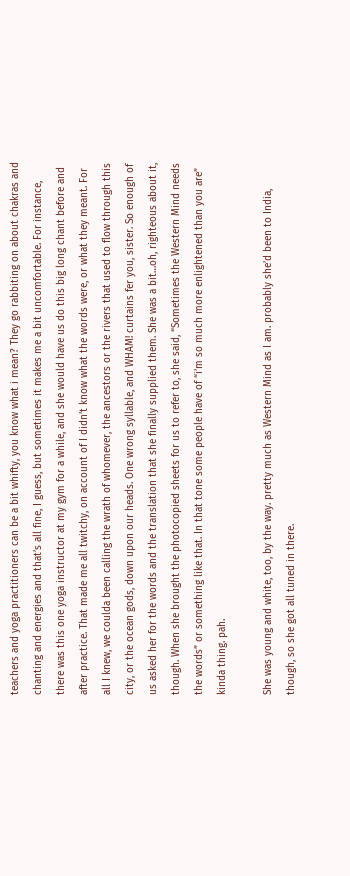teachers and yoga practitioners can be a bit whifty, you know what i mean? They go rabbiting on about chakras and chanting and energies and that’s all fine, I guess, but sometimes it makes me a bit uncomfortable. For instance, there was this one yoga instructor at my gym for a while, and she would have us do this big long chant before and after practice. That made me all twitchy, on account of I didn’t know what the words were, or what they meant. For all I knew, we coulda been calling the wrath of whomever, the ancestors or the rivers that used to flow through this city, or the ocean gods, down upon our heads. One wrong syllable, and WHAM! curtains fer you, sister. So enough of us asked her for the words and the translation that she finally supplied them. She was a bit…oh, righteous about it, though. When she brought the photocopied sheets for us to refer to, she said, “Sometimes the Western Mind needs the words” or something like that. In that tone some people have of “i’m so much more enlightened than you are” kinda thing. pah.

She was young and white, too, by the way. pretty much as Western Mind as I am. probably she’d been to India, though, so she got all tuned in there.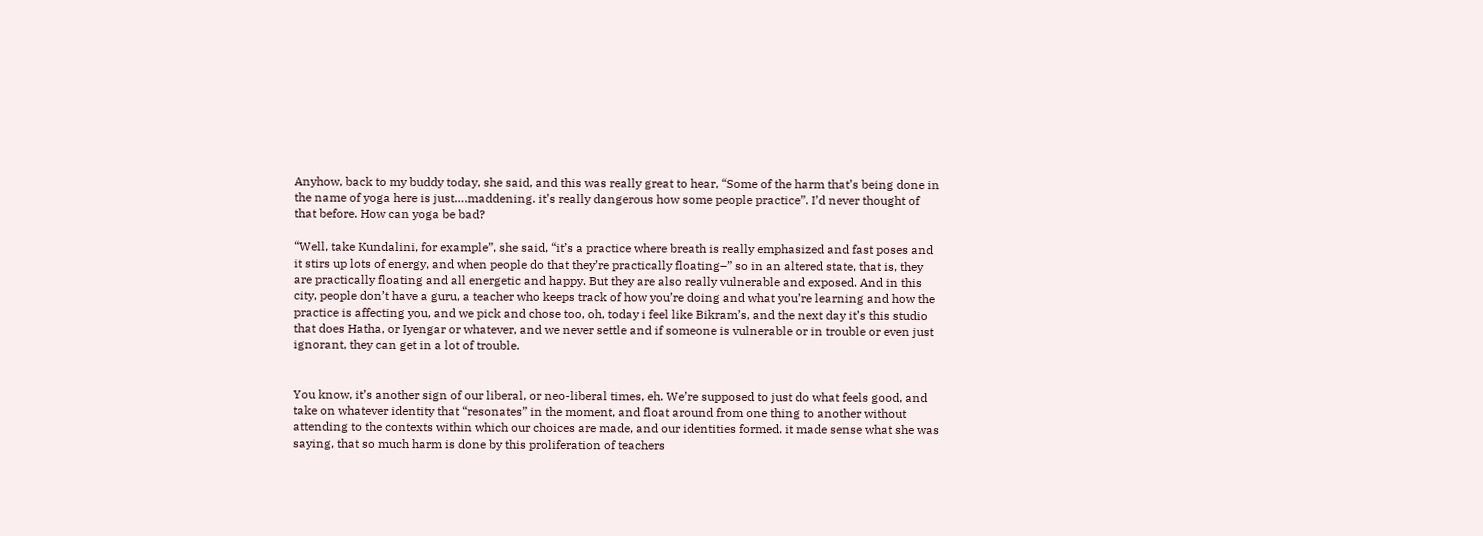Anyhow, back to my buddy today, she said, and this was really great to hear, “Some of the harm that’s being done in the name of yoga here is just….maddening. it’s really dangerous how some people practice”. I’d never thought of that before. How can yoga be bad?

“Well, take Kundalini, for example”, she said, “it’s a practice where breath is really emphasized and fast poses and it stirs up lots of energy, and when people do that they’re practically floating–” so in an altered state, that is, they are practically floating and all energetic and happy. But they are also really vulnerable and exposed. And in this city, people don’t have a guru, a teacher who keeps track of how you’re doing and what you’re learning and how the practice is affecting you, and we pick and chose too, oh, today i feel like Bikram’s, and the next day it’s this studio that does Hatha, or Iyengar or whatever, and we never settle and if someone is vulnerable or in trouble or even just ignorant, they can get in a lot of trouble.


You know, it’s another sign of our liberal, or neo-liberal times, eh. We’re supposed to just do what feels good, and take on whatever identity that “resonates” in the moment, and float around from one thing to another without attending to the contexts within which our choices are made, and our identities formed. it made sense what she was saying, that so much harm is done by this proliferation of teachers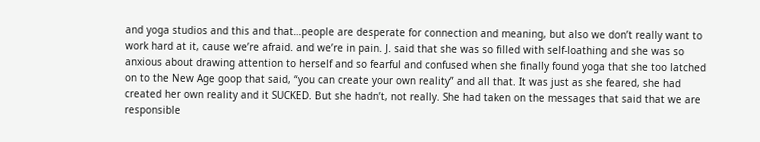and yoga studios and this and that…people are desperate for connection and meaning, but also we don’t really want to work hard at it, cause we’re afraid. and we’re in pain. J. said that she was so filled with self-loathing and she was so anxious about drawing attention to herself and so fearful and confused when she finally found yoga that she too latched on to the New Age goop that said, “you can create your own reality” and all that. It was just as she feared, she had created her own reality and it SUCKED. But she hadn’t, not really. She had taken on the messages that said that we are responsible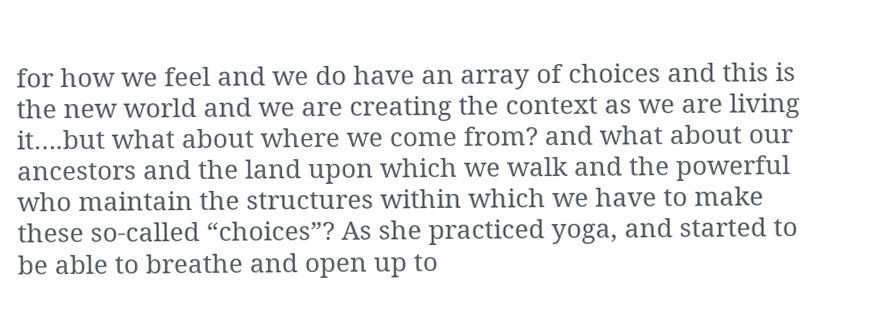for how we feel and we do have an array of choices and this is the new world and we are creating the context as we are living it….but what about where we come from? and what about our ancestors and the land upon which we walk and the powerful who maintain the structures within which we have to make these so-called “choices”? As she practiced yoga, and started to be able to breathe and open up to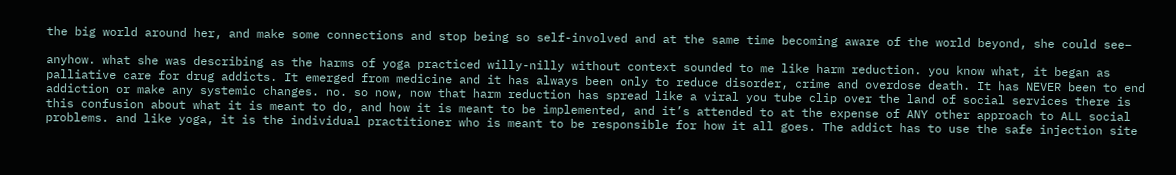the big world around her, and make some connections and stop being so self-involved and at the same time becoming aware of the world beyond, she could see–

anyhow. what she was describing as the harms of yoga practiced willy-nilly without context sounded to me like harm reduction. you know what, it began as palliative care for drug addicts. It emerged from medicine and it has always been only to reduce disorder, crime and overdose death. It has NEVER been to end addiction or make any systemic changes. no. so now, now that harm reduction has spread like a viral you tube clip over the land of social services there is this confusion about what it is meant to do, and how it is meant to be implemented, and it’s attended to at the expense of ANY other approach to ALL social problems. and like yoga, it is the individual practitioner who is meant to be responsible for how it all goes. The addict has to use the safe injection site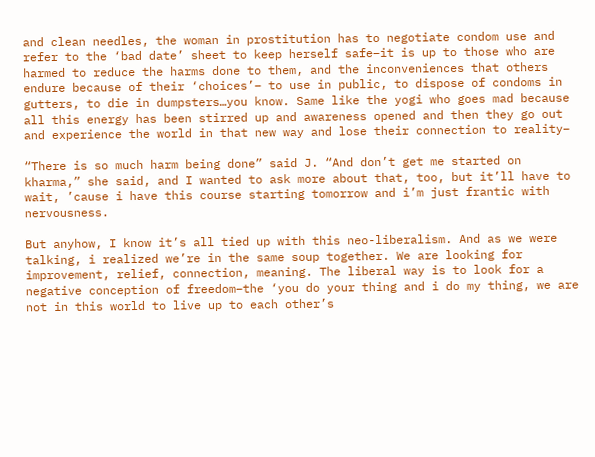and clean needles, the woman in prostitution has to negotiate condom use and refer to the ‘bad date’ sheet to keep herself safe–it is up to those who are harmed to reduce the harms done to them, and the inconveniences that others endure because of their ‘choices’– to use in public, to dispose of condoms in gutters, to die in dumpsters…you know. Same like the yogi who goes mad because all this energy has been stirred up and awareness opened and then they go out and experience the world in that new way and lose their connection to reality–

“There is so much harm being done” said J. “And don’t get me started on kharma,” she said, and I wanted to ask more about that, too, but it’ll have to wait, ’cause i have this course starting tomorrow and i’m just frantic with nervousness.

But anyhow, I know it’s all tied up with this neo-liberalism. And as we were talking, i realized we’re in the same soup together. We are looking for improvement, relief, connection, meaning. The liberal way is to look for a negative conception of freedom–the ‘you do your thing and i do my thing, we are not in this world to live up to each other’s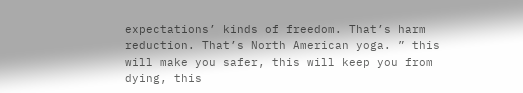expectations’ kinds of freedom. That’s harm reduction. That’s North American yoga. ” this will make you safer, this will keep you from dying, this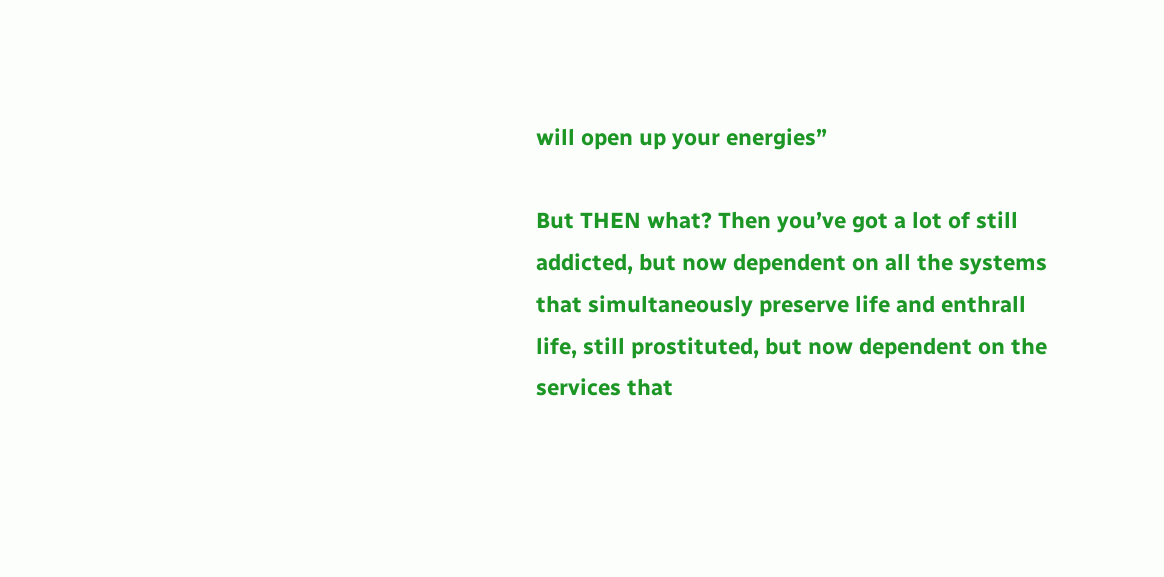will open up your energies”

But THEN what? Then you’ve got a lot of still addicted, but now dependent on all the systems that simultaneously preserve life and enthrall life, still prostituted, but now dependent on the services that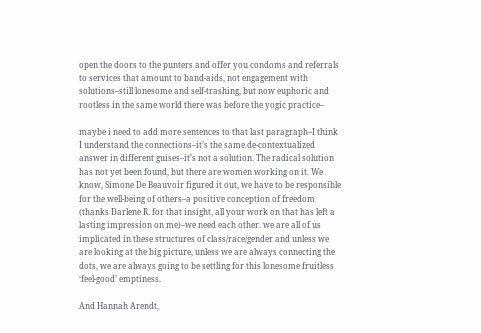open the doors to the punters and offer you condoms and referrals to services that amount to band-aids, not engagement with solutions–still lonesome and self-trashing, but now euphoric and rootless in the same world there was before the yogic practice–

maybe i need to add more sentences to that last paragraph–I think I understand the connections–it’s the same de-contextualized answer in different guises–it’s not a solution. The radical solution has not yet been found, but there are women working on it. We know, Simone De Beauvoir figured it out, we have to be responsible for the well-being of others–a positive conception of freedom (thanks Darlene R. for that insight, all your work on that has left a lasting impression on me)–we need each other. we are all of us implicated in these structures of class/race/gender and unless we are looking at the big picture, unless we are always connecting the dots, we are always going to be settling for this lonesome fruitless ‘feel-good’ emptiness.

And Hannah Arendt,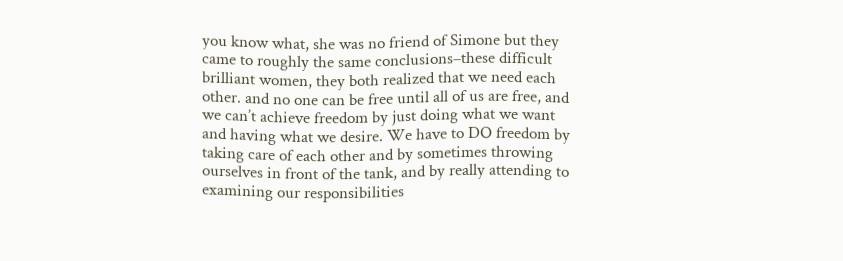you know what, she was no friend of Simone but they came to roughly the same conclusions–these difficult brilliant women, they both realized that we need each other. and no one can be free until all of us are free, and we can’t achieve freedom by just doing what we want and having what we desire. We have to DO freedom by taking care of each other and by sometimes throwing ourselves in front of the tank, and by really attending to examining our responsibilities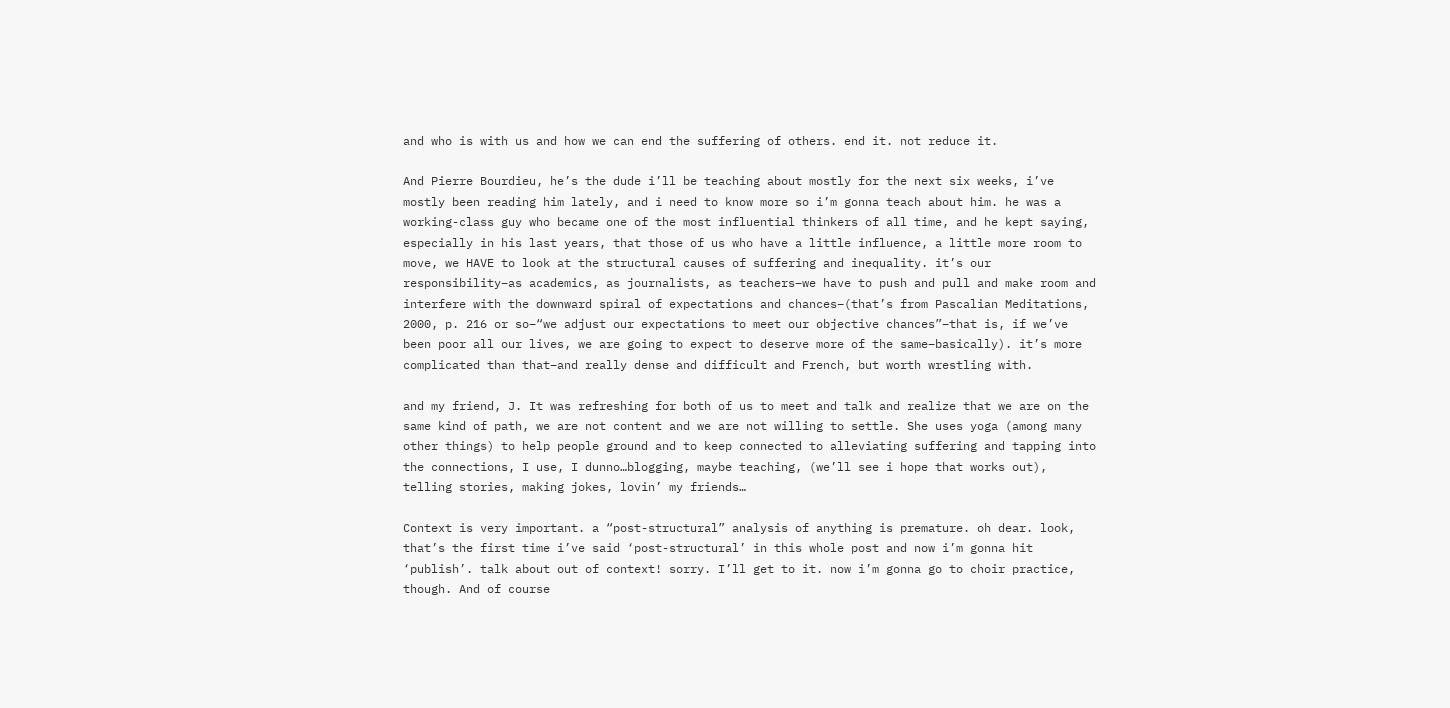and who is with us and how we can end the suffering of others. end it. not reduce it.

And Pierre Bourdieu, he’s the dude i’ll be teaching about mostly for the next six weeks, i’ve mostly been reading him lately, and i need to know more so i’m gonna teach about him. he was a working-class guy who became one of the most influential thinkers of all time, and he kept saying, especially in his last years, that those of us who have a little influence, a little more room to move, we HAVE to look at the structural causes of suffering and inequality. it’s our responsibility–as academics, as journalists, as teachers–we have to push and pull and make room and interfere with the downward spiral of expectations and chances–(that’s from Pascalian Meditations, 2000, p. 216 or so–“we adjust our expectations to meet our objective chances”–that is, if we’ve been poor all our lives, we are going to expect to deserve more of the same–basically). it’s more complicated than that–and really dense and difficult and French, but worth wrestling with.

and my friend, J. It was refreshing for both of us to meet and talk and realize that we are on the same kind of path, we are not content and we are not willing to settle. She uses yoga (among many other things) to help people ground and to keep connected to alleviating suffering and tapping into the connections, I use, I dunno…blogging, maybe teaching, (we’ll see i hope that works out), telling stories, making jokes, lovin’ my friends…

Context is very important. a “post-structural” analysis of anything is premature. oh dear. look, that’s the first time i’ve said ‘post-structural’ in this whole post and now i’m gonna hit ‘publish’. talk about out of context! sorry. I’ll get to it. now i’m gonna go to choir practice, though. And of course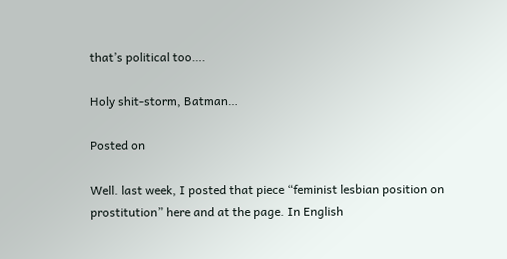that’s political too….

Holy shit-storm, Batman…

Posted on

Well. last week, I posted that piece “feminist lesbian position on prostitution” here and at the page. In English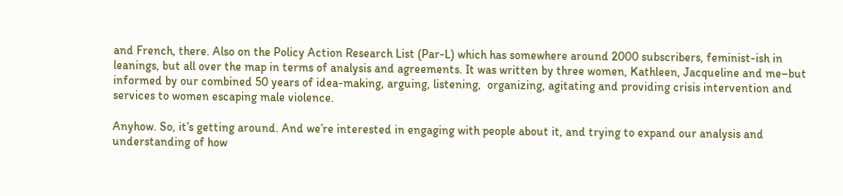and French, there. Also on the Policy Action Research List (Par-L) which has somewhere around 2000 subscribers, feminist-ish in leanings, but all over the map in terms of analysis and agreements. It was written by three women, Kathleen, Jacqueline and me–but informed by our combined 50 years of idea-making, arguing, listening,  organizing, agitating and providing crisis intervention and services to women escaping male violence.

Anyhow. So, it’s getting around. And we’re interested in engaging with people about it, and trying to expand our analysis and understanding of how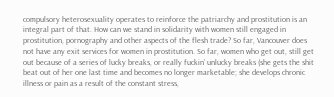compulsory heterosexuality operates to reinforce the patriarchy and prostitution is an integral part of that. How can we stand in solidarity with women still engaged in prostitution, pornography and other aspects of the flesh trade? So far, Vancouver does not have any exit services for women in prostitution. So far, women who get out, still get out because of a series of lucky breaks, or really fuckin’ unlucky breaks (she gets the shit beat out of her one last time and becomes no longer marketable; she develops chronic illness or pain as a result of the constant stress,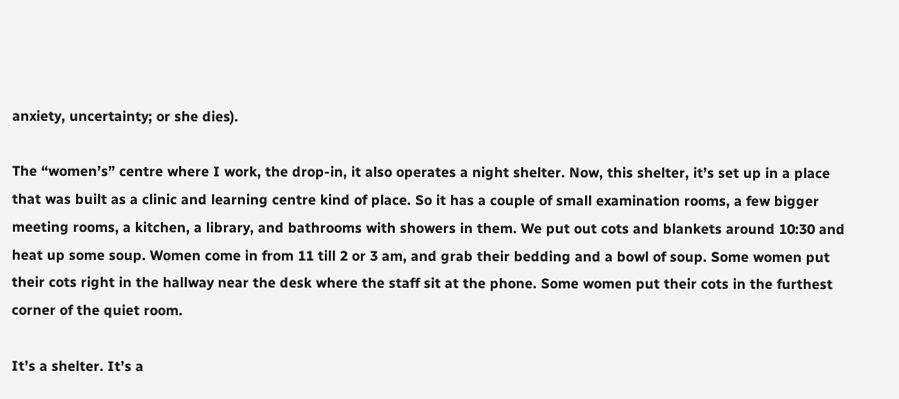anxiety, uncertainty; or she dies).

The “women’s” centre where I work, the drop-in, it also operates a night shelter. Now, this shelter, it’s set up in a place that was built as a clinic and learning centre kind of place. So it has a couple of small examination rooms, a few bigger meeting rooms, a kitchen, a library, and bathrooms with showers in them. We put out cots and blankets around 10:30 and heat up some soup. Women come in from 11 till 2 or 3 am, and grab their bedding and a bowl of soup. Some women put their cots right in the hallway near the desk where the staff sit at the phone. Some women put their cots in the furthest corner of the quiet room.

It’s a shelter. It’s a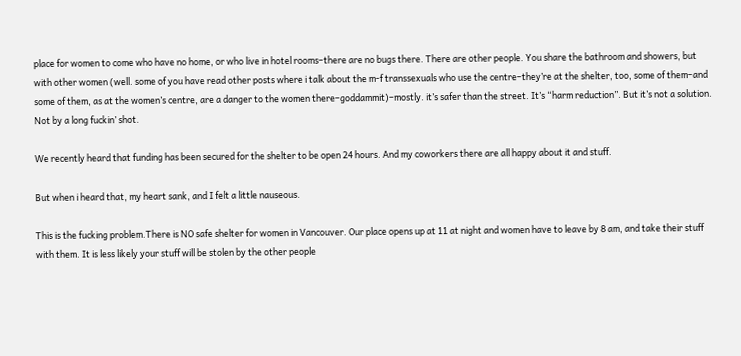place for women to come who have no home, or who live in hotel rooms–there are no bugs there. There are other people. You share the bathroom and showers, but with other women (well. some of you have read other posts where i talk about the m-f transsexuals who use the centre–they’re at the shelter, too, some of them–and some of them, as at the women’s centre, are a danger to the women there–goddammit)–mostly. it’s safer than the street. It’s “harm reduction”. But it’s not a solution. Not by a long fuckin’ shot.

We recently heard that funding has been secured for the shelter to be open 24 hours. And my coworkers there are all happy about it and stuff.

But when i heard that, my heart sank, and I felt a little nauseous.

This is the fucking problem.There is NO safe shelter for women in Vancouver. Our place opens up at 11 at night and women have to leave by 8 am, and take their stuff with them. It is less likely your stuff will be stolen by the other people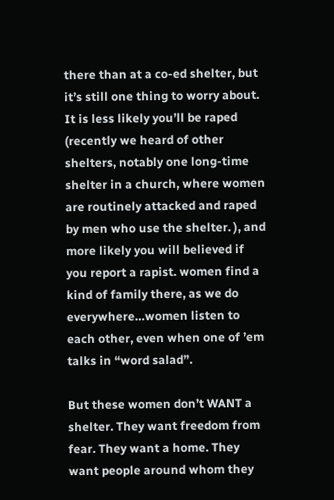there than at a co-ed shelter, but it’s still one thing to worry about. It is less likely you’ll be raped (recently we heard of other shelters, notably one long-time shelter in a church, where women are routinely attacked and raped by men who use the shelter. ), and more likely you will believed if you report a rapist. women find a kind of family there, as we do everywhere…women listen to each other, even when one of ’em talks in “word salad”.

But these women don’t WANT a shelter. They want freedom from fear. They want a home. They want people around whom they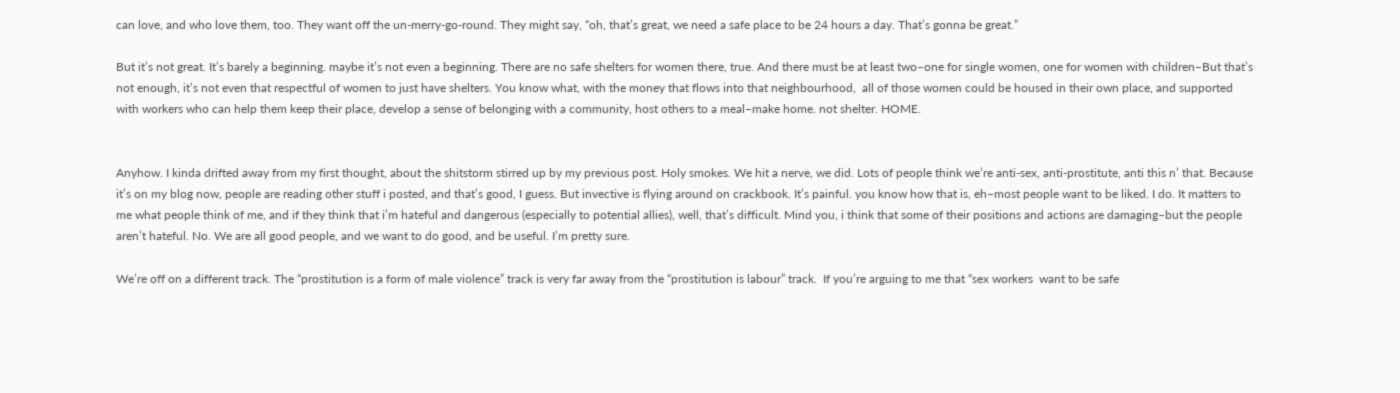can love, and who love them, too. They want off the un-merry-go-round. They might say, “oh, that’s great, we need a safe place to be 24 hours a day. That’s gonna be great.”

But it’s not great. It’s barely a beginning. maybe it’s not even a beginning. There are no safe shelters for women there, true. And there must be at least two–one for single women, one for women with children–But that’s not enough, it’s not even that respectful of women to just have shelters. You know what, with the money that flows into that neighbourhood,  all of those women could be housed in their own place, and supported with workers who can help them keep their place, develop a sense of belonging with a community, host others to a meal–make home. not shelter. HOME.


Anyhow. I kinda drifted away from my first thought, about the shitstorm stirred up by my previous post. Holy smokes. We hit a nerve, we did. Lots of people think we’re anti-sex, anti-prostitute, anti this n’ that. Because it’s on my blog now, people are reading other stuff i posted, and that’s good, I guess. But invective is flying around on crackbook. It’s painful. you know how that is, eh–most people want to be liked. I do. It matters to me what people think of me, and if they think that i’m hateful and dangerous (especially to potential allies), well, that’s difficult. Mind you, i think that some of their positions and actions are damaging–but the people aren’t hateful. No. We are all good people, and we want to do good, and be useful. I’m pretty sure.

We’re off on a different track. The “prostitution is a form of male violence” track is very far away from the “prostitution is labour” track.  If you’re arguing to me that “sex workers  want to be safe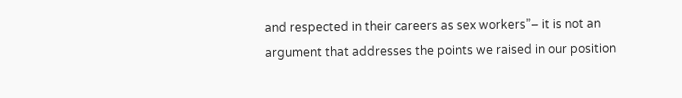and respected in their careers as sex workers”– it is not an argument that addresses the points we raised in our position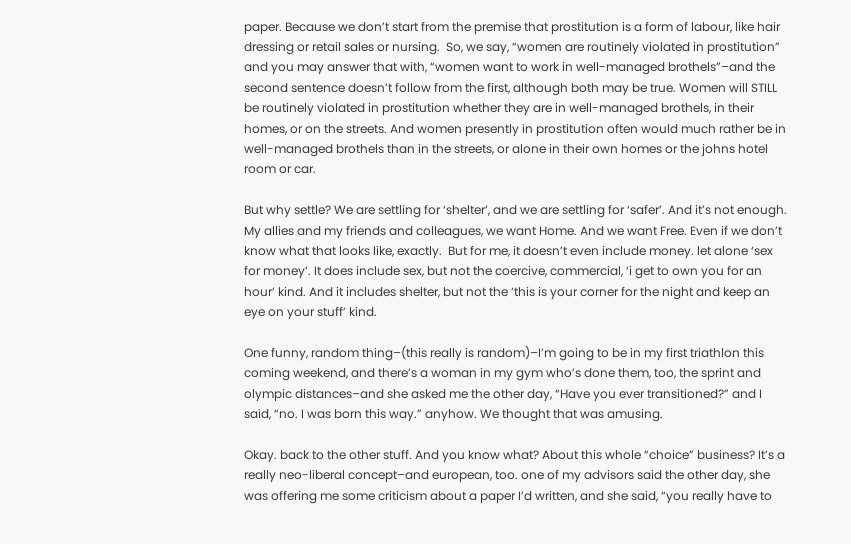paper. Because we don’t start from the premise that prostitution is a form of labour, like hair dressing or retail sales or nursing.  So, we say, “women are routinely violated in prostitution” and you may answer that with, “women want to work in well-managed brothels”–and the second sentence doesn’t follow from the first, although both may be true. Women will STILL be routinely violated in prostitution whether they are in well-managed brothels, in their homes, or on the streets. And women presently in prostitution often would much rather be in well-managed brothels than in the streets, or alone in their own homes or the johns hotel room or car.

But why settle? We are settling for ‘shelter’, and we are settling for ‘safer’. And it’s not enough. My allies and my friends and colleagues, we want Home. And we want Free. Even if we don’t know what that looks like, exactly.  But for me, it doesn’t even include money. let alone ‘sex for money’. It does include sex, but not the coercive, commercial, ‘i get to own you for an hour’ kind. And it includes shelter, but not the ‘this is your corner for the night and keep an eye on your stuff’ kind.

One funny, random thing–(this really is random)–I’m going to be in my first triathlon this coming weekend, and there’s a woman in my gym who’s done them, too, the sprint and olympic distances–and she asked me the other day, “Have you ever transitioned?” and I said, “no. I was born this way.” anyhow. We thought that was amusing.

Okay. back to the other stuff. And you know what? About this whole “choice” business? It’s a really neo-liberal concept–and european, too. one of my advisors said the other day, she was offering me some criticism about a paper I’d written, and she said, “you really have to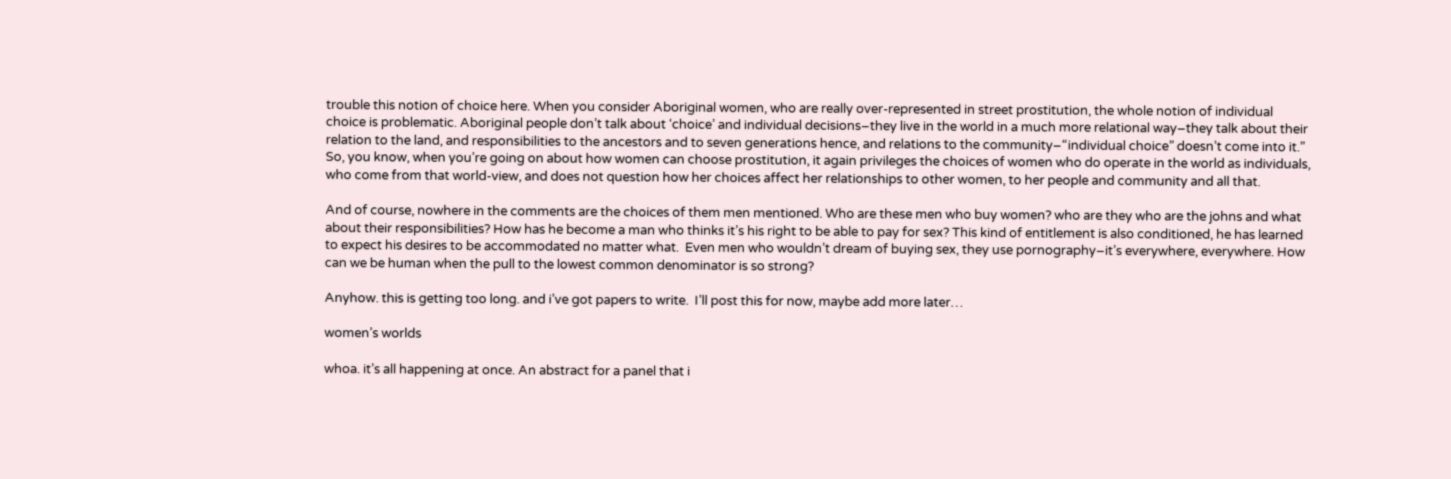trouble this notion of choice here. When you consider Aboriginal women, who are really over-represented in street prostitution, the whole notion of individual choice is problematic. Aboriginal people don’t talk about ‘choice’ and individual decisions–they live in the world in a much more relational way–they talk about their relation to the land, and responsibilities to the ancestors and to seven generations hence, and relations to the community–“individual choice” doesn’t come into it.” So, you know, when you’re going on about how women can choose prostitution, it again privileges the choices of women who do operate in the world as individuals, who come from that world-view, and does not question how her choices affect her relationships to other women, to her people and community and all that.

And of course, nowhere in the comments are the choices of them men mentioned. Who are these men who buy women? who are they who are the johns and what about their responsibilities? How has he become a man who thinks it’s his right to be able to pay for sex? This kind of entitlement is also conditioned, he has learned to expect his desires to be accommodated no matter what.  Even men who wouldn’t dream of buying sex, they use pornography–it’s everywhere, everywhere. How can we be human when the pull to the lowest common denominator is so strong?

Anyhow. this is getting too long. and i’ve got papers to write.  I’ll post this for now, maybe add more later…

women’s worlds

whoa. it’s all happening at once. An abstract for a panel that i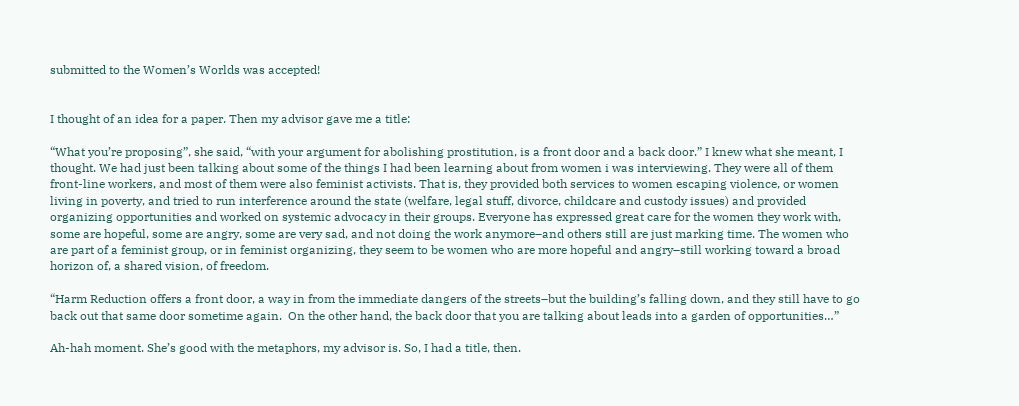submitted to the Women’s Worlds was accepted!


I thought of an idea for a paper. Then my advisor gave me a title:

“What you’re proposing”, she said, “with your argument for abolishing prostitution, is a front door and a back door.” I knew what she meant, I thought. We had just been talking about some of the things I had been learning about from women i was interviewing. They were all of them front-line workers, and most of them were also feminist activists. That is, they provided both services to women escaping violence, or women living in poverty, and tried to run interference around the state (welfare, legal stuff, divorce, childcare and custody issues) and provided organizing opportunities and worked on systemic advocacy in their groups. Everyone has expressed great care for the women they work with, some are hopeful, some are angry, some are very sad, and not doing the work anymore–and others still are just marking time. The women who are part of a feminist group, or in feminist organizing, they seem to be women who are more hopeful and angry–still working toward a broad horizon of, a shared vision, of freedom.

“Harm Reduction offers a front door, a way in from the immediate dangers of the streets–but the building’s falling down, and they still have to go back out that same door sometime again.  On the other hand, the back door that you are talking about leads into a garden of opportunities…”

Ah-hah moment. She’s good with the metaphors, my advisor is. So, I had a title, then.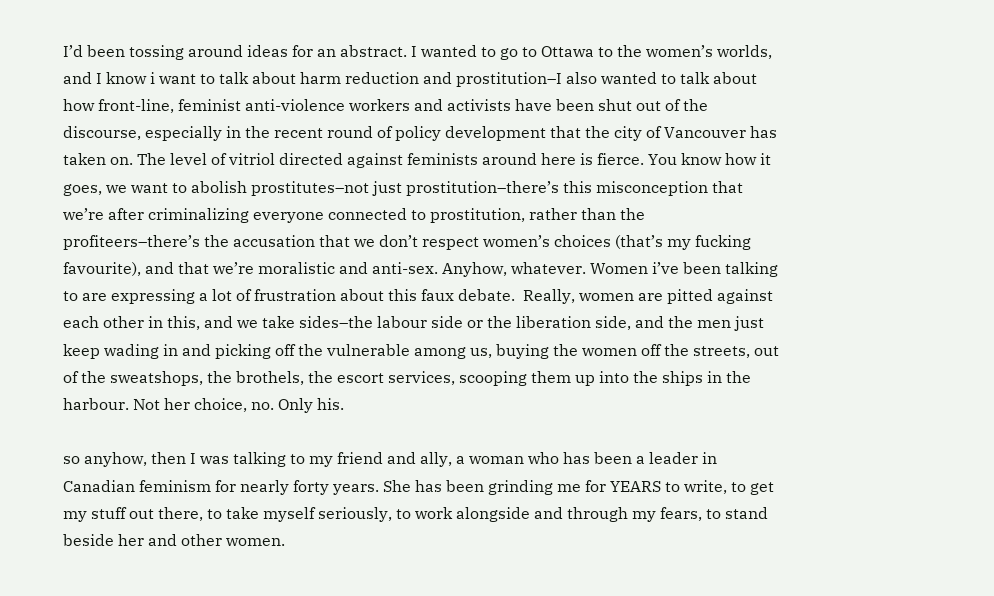I’d been tossing around ideas for an abstract. I wanted to go to Ottawa to the women’s worlds, and I know i want to talk about harm reduction and prostitution–I also wanted to talk about how front-line, feminist anti-violence workers and activists have been shut out of the discourse, especially in the recent round of policy development that the city of Vancouver has taken on. The level of vitriol directed against feminists around here is fierce. You know how it goes, we want to abolish prostitutes–not just prostitution–there’s this misconception that we’re after criminalizing everyone connected to prostitution, rather than the profiteers–there’s the accusation that we don’t respect women’s choices (that’s my fucking favourite), and that we’re moralistic and anti-sex. Anyhow, whatever. Women i’ve been talking to are expressing a lot of frustration about this faux debate.  Really, women are pitted against each other in this, and we take sides–the labour side or the liberation side, and the men just keep wading in and picking off the vulnerable among us, buying the women off the streets, out of the sweatshops, the brothels, the escort services, scooping them up into the ships in the harbour. Not her choice, no. Only his.

so anyhow, then I was talking to my friend and ally, a woman who has been a leader in Canadian feminism for nearly forty years. She has been grinding me for YEARS to write, to get my stuff out there, to take myself seriously, to work alongside and through my fears, to stand beside her and other women.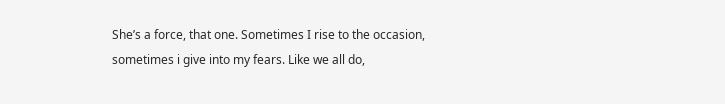She’s a force, that one. Sometimes I rise to the occasion, sometimes i give into my fears. Like we all do,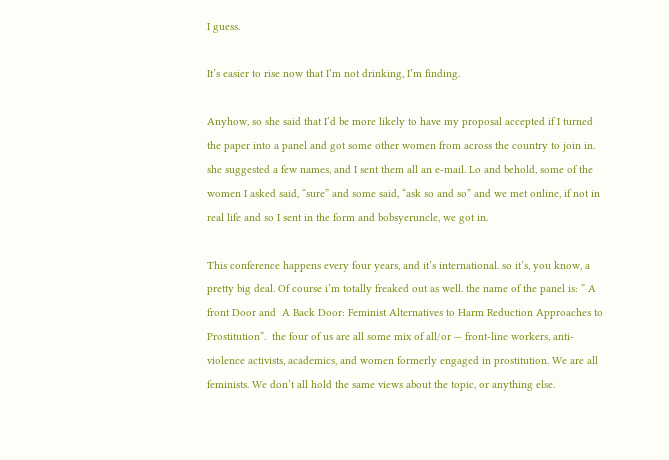I guess.

It’s easier to rise now that I’m not drinking, I’m finding.

Anyhow, so she said that I’d be more likely to have my proposal accepted if I turned the paper into a panel and got some other women from across the country to join in. she suggested a few names, and I sent them all an e-mail. Lo and behold, some of the women I asked said, “sure” and some said, “ask so and so” and we met online, if not in real life and so I sent in the form and bobsyeruncle, we got in.

This conference happens every four years, and it’s international. so it’s, you know, a pretty big deal. Of course i’m totally freaked out as well. the name of the panel is: ” A front Door and  A Back Door: Feminist Alternatives to Harm Reduction Approaches to Prostitution”.  the four of us are all some mix of all/or — front-line workers, anti-violence activists, academics, and women formerly engaged in prostitution. We are all feminists. We don’t all hold the same views about the topic, or anything else.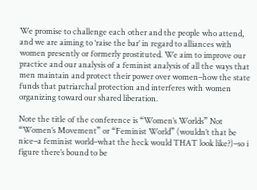We promise to challenge each other and the people who attend, and we are aiming to ‘raise the bar’ in regard to alliances with women presently or formerly prostituted. We aim to improve our practice and our analysis of a feminist analysis of all the ways that men maintain and protect their power over women–how the state funds that patriarchal protection and interferes with women organizing toward our shared liberation.

Note the title of the conference is “Women’s Worlds” Not “Women’s Movement” or “Feminist World” (wouldn’t that be nice–a feminist world–what the heck would THAT look like?)–so i figure there’s bound to be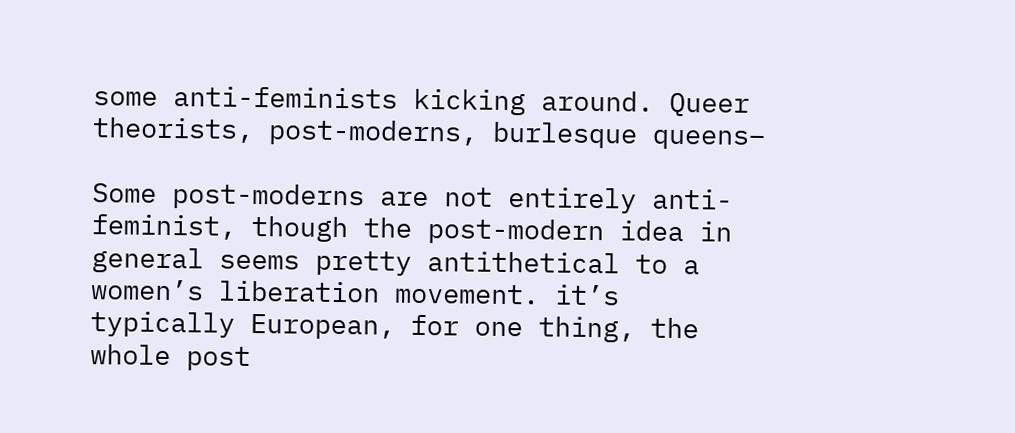some anti-feminists kicking around. Queer theorists, post-moderns, burlesque queens–

Some post-moderns are not entirely anti-feminist, though the post-modern idea in general seems pretty antithetical to a women’s liberation movement. it’s typically European, for one thing, the whole post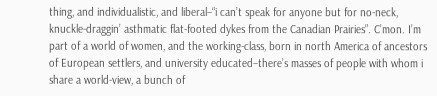thing, and individualistic, and liberal–“i can’t speak for anyone but for no-neck, knuckle-draggin’ asthmatic flat-footed dykes from the Canadian Prairies”. C’mon. I’m part of a world of women, and the working-class, born in north America of ancestors of European settlers, and university educated–there’s masses of people with whom i share a world-view, a bunch of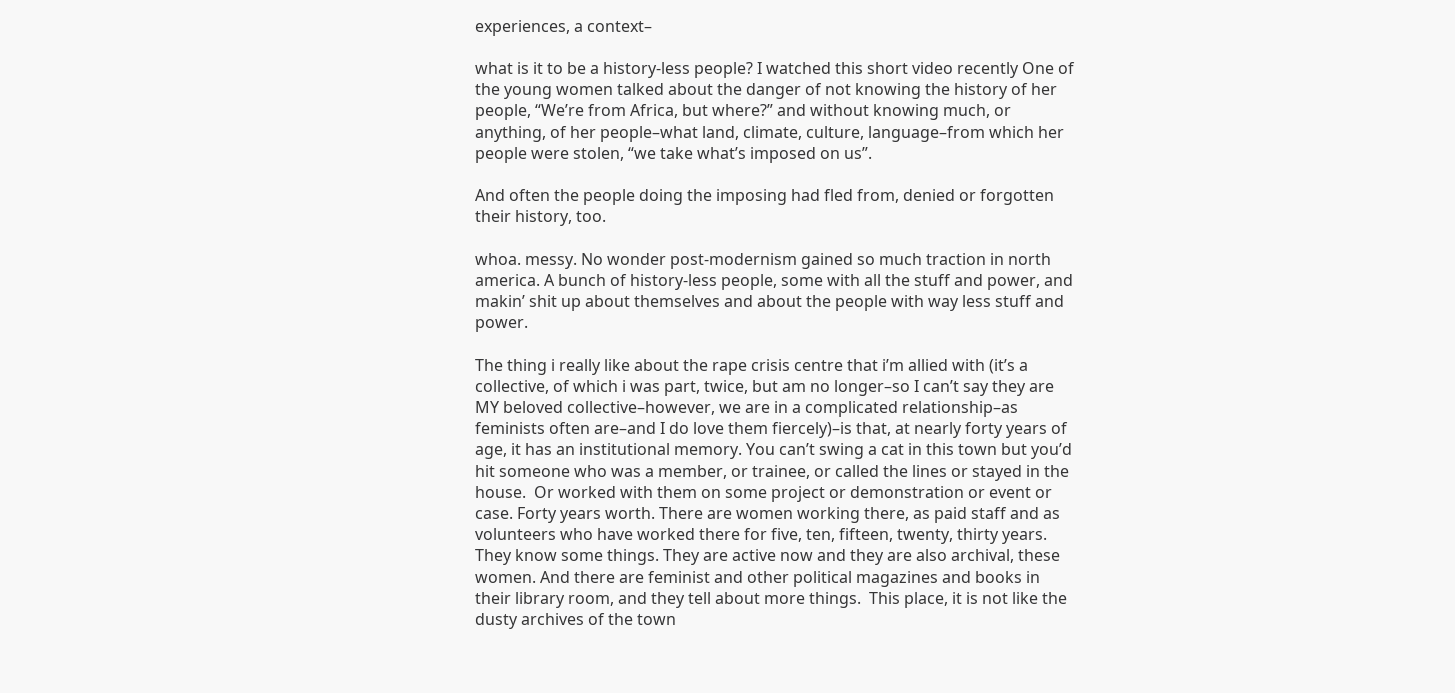experiences, a context–

what is it to be a history-less people? I watched this short video recently One of the young women talked about the danger of not knowing the history of her people, “We’re from Africa, but where?” and without knowing much, or anything, of her people–what land, climate, culture, language–from which her people were stolen, “we take what’s imposed on us”.

And often the people doing the imposing had fled from, denied or forgotten their history, too.

whoa. messy. No wonder post-modernism gained so much traction in north america. A bunch of history-less people, some with all the stuff and power, and makin’ shit up about themselves and about the people with way less stuff and power.

The thing i really like about the rape crisis centre that i’m allied with (it’s a collective, of which i was part, twice, but am no longer–so I can’t say they are MY beloved collective–however, we are in a complicated relationship–as feminists often are–and I do love them fiercely)–is that, at nearly forty years of age, it has an institutional memory. You can’t swing a cat in this town but you’d hit someone who was a member, or trainee, or called the lines or stayed in the house.  Or worked with them on some project or demonstration or event or case. Forty years worth. There are women working there, as paid staff and as volunteers who have worked there for five, ten, fifteen, twenty, thirty years. They know some things. They are active now and they are also archival, these women. And there are feminist and other political magazines and books in  their library room, and they tell about more things.  This place, it is not like the dusty archives of the town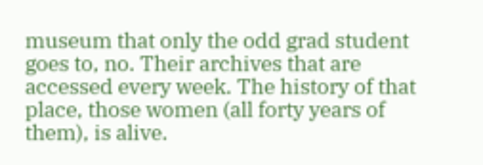museum that only the odd grad student goes to, no. Their archives that are accessed every week. The history of that place, those women (all forty years of them), is alive.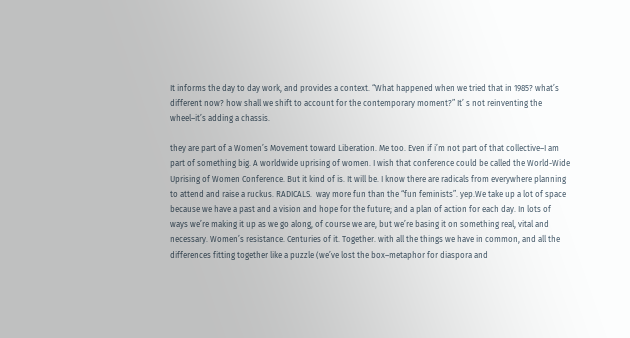It informs the day to day work, and provides a context. “What happened when we tried that in 1985? what’s different now? how shall we shift to account for the contemporary moment?” It’ s not reinventing the wheel–it’s adding a chassis.

they are part of a Women’s Movement toward Liberation. Me too. Even if i’m not part of that collective–I am part of something big. A worldwide uprising of women. I wish that conference could be called the World-Wide Uprising of Women Conference. But it kind of is. It will be. I know there are radicals from everywhere planning to attend and raise a ruckus. RADICALS.  way more fun than the “fun feminists”. yep.We take up a lot of space because we have a past and a vision and hope for the future; and a plan of action for each day. In lots of ways we’re making it up as we go along, of course we are, but we’re basing it on something real, vital and necessary. Women’s resistance. Centuries of it. Together. with all the things we have in common, and all the differences fitting together like a puzzle (we’ve lost the box–metaphor for diaspora and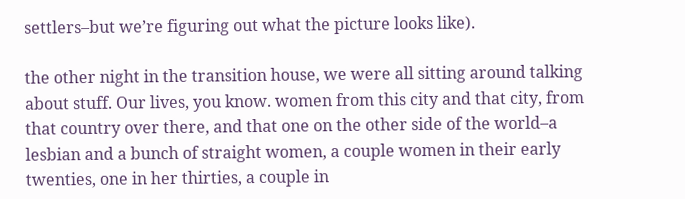settlers–but we’re figuring out what the picture looks like).

the other night in the transition house, we were all sitting around talking about stuff. Our lives, you know. women from this city and that city, from that country over there, and that one on the other side of the world–a lesbian and a bunch of straight women, a couple women in their early twenties, one in her thirties, a couple in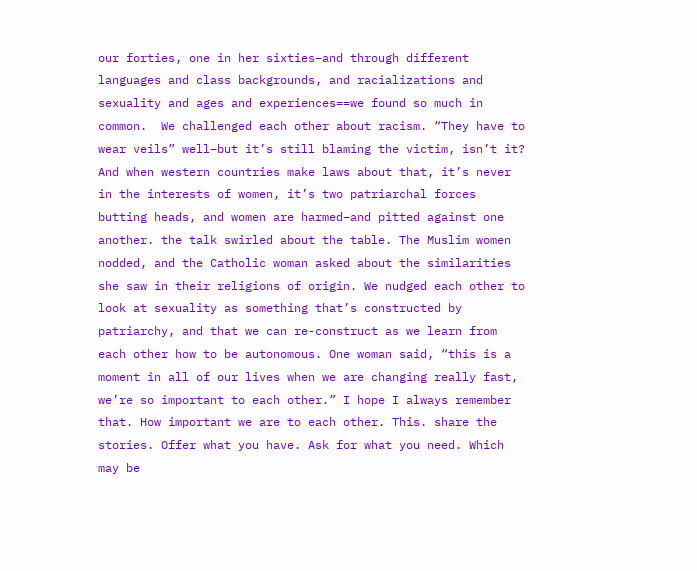our forties, one in her sixties–and through different languages and class backgrounds, and racializations and sexuality and ages and experiences==we found so much in common.  We challenged each other about racism. “They have to wear veils” well–but it’s still blaming the victim, isn’t it? And when western countries make laws about that, it’s never in the interests of women, it’s two patriarchal forces butting heads, and women are harmed–and pitted against one another. the talk swirled about the table. The Muslim women nodded, and the Catholic woman asked about the similarities she saw in their religions of origin. We nudged each other to look at sexuality as something that’s constructed by patriarchy, and that we can re-construct as we learn from each other how to be autonomous. One woman said, “this is a moment in all of our lives when we are changing really fast, we’re so important to each other.” I hope I always remember that. How important we are to each other. This. share the stories. Offer what you have. Ask for what you need. Which may be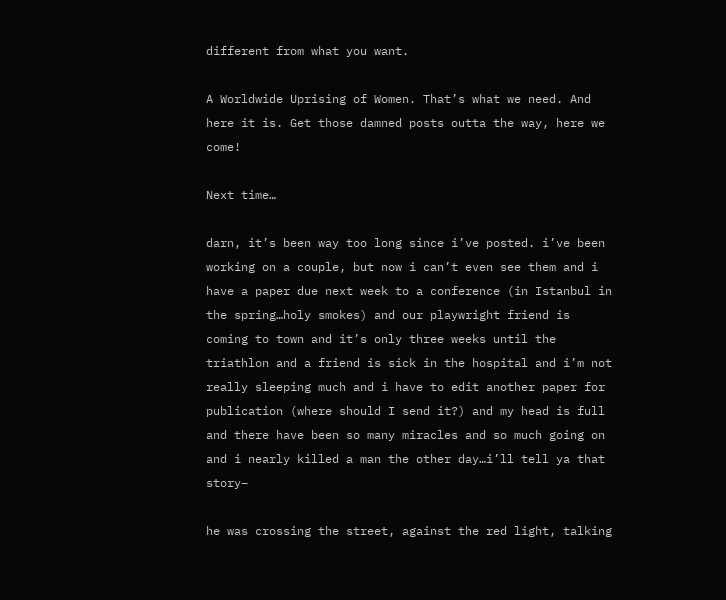different from what you want.

A Worldwide Uprising of Women. That’s what we need. And here it is. Get those damned posts outta the way, here we come!

Next time…

darn, it’s been way too long since i’ve posted. i’ve been working on a couple, but now i can’t even see them and i have a paper due next week to a conference (in Istanbul in the spring…holy smokes) and our playwright friend is coming to town and it’s only three weeks until the triathlon and a friend is sick in the hospital and i’m not really sleeping much and i have to edit another paper for publication (where should I send it?) and my head is full and there have been so many miracles and so much going on and i nearly killed a man the other day…i’ll tell ya that story–

he was crossing the street, against the red light, talking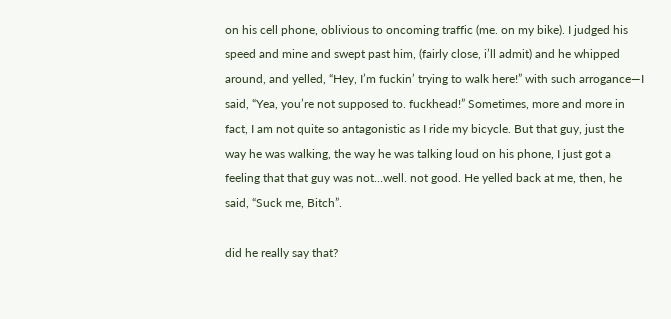on his cell phone, oblivious to oncoming traffic (me. on my bike). I judged his speed and mine and swept past him, (fairly close, i’ll admit) and he whipped around, and yelled, “Hey, I’m fuckin’ trying to walk here!” with such arrogance—I said, “Yea, you’re not supposed to. fuckhead!” Sometimes, more and more in fact, I am not quite so antagonistic as I ride my bicycle. But that guy, just the way he was walking, the way he was talking loud on his phone, I just got a feeling that that guy was not…well. not good. He yelled back at me, then, he said, “Suck me, Bitch”.

did he really say that?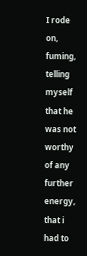I rode on, fuming, telling myself that he was not worthy of any further energy, that i had to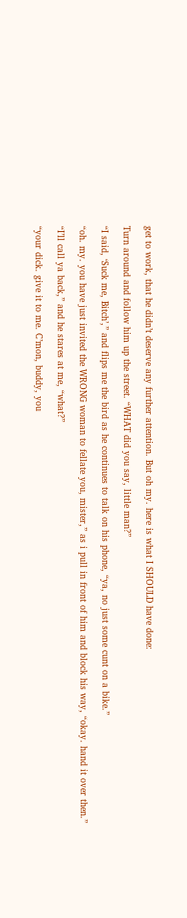get to work, that he didn’t deserve any further attention. But oh my. here is what I SHOULD have done:

Turn around and follow him up the street. “WHAT did you say, little man?”

“I said, ‘Suck me, Bitch’,” and flips me the bird as he continues to talk on his phone, “ya, no just some cunt on a bike.”

“oh. my. you have just invited the WRONG woman to fellate you, mister,” as i pull in front of him and block his way, “okay. hand it over then.”

“I’ll call ya back,” and he stares at me, “what?”

“your dick. give it to me. C’mon, buddy, you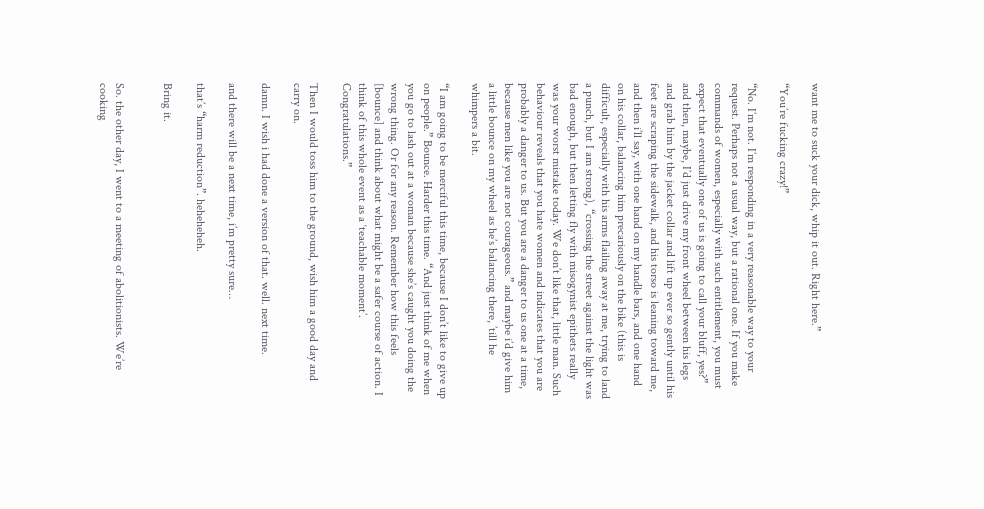want me to suck your dick, whip it out. Right here.”

“You’re fucking crazy!”

“No. I’m not. I’m responding in a very reasonable way to your request. Perhaps not a usual way, but a rational one. If you make commands of women, especially with such entitlement, you must expect that eventually one of us is going to call your bluff, yes?” and then, maybe, I’d just drive my front wheel between his legs and grab him by the jacket collar and lift up ever so gently until his feet are scraping the sidewalk, and his torso is leaning toward me, and then i’ll say, with one hand on my handle bars, and one hand on his collar, balancing him precariously on the bike (this is difficult, especially with his arms flailing away at me, trying to land a punch, but I am strong), “crossing the street against the light was bad enough, but then letting fly with misogynist epithets really was your worst mistake today. We don’t like that, little man. Such behaviour reveals that you hate women and indicates that you are probably a danger to us. But you are a danger to us one at a time, because men like you are not courageous.” and maybe i’d give him a little bounce on my wheel as he’s balancing there, ’till he whimpers a bit.

“I am going to be merciful this time, because I don’t like to give up on people.” Bounce. Harder this time. “And just think of me when you go to lash out at a woman because she’s caught you doing the wrong thing. Or for any reason. Remember how this feels [bounce] and think about what might be a safer course of action. I think of this whole event as a ‘teachable moment’. Congratulations.”

Then I would toss him to the ground, wish him a good day and carry on.

damn. I wish i had done a version of that. well. next time.

and there will be a next time, i’m pretty sure…

that’s “harm reduction”. heheheheh.

Bring it.


So. the other day, I went to a meeting of abolitionists. We’re cooking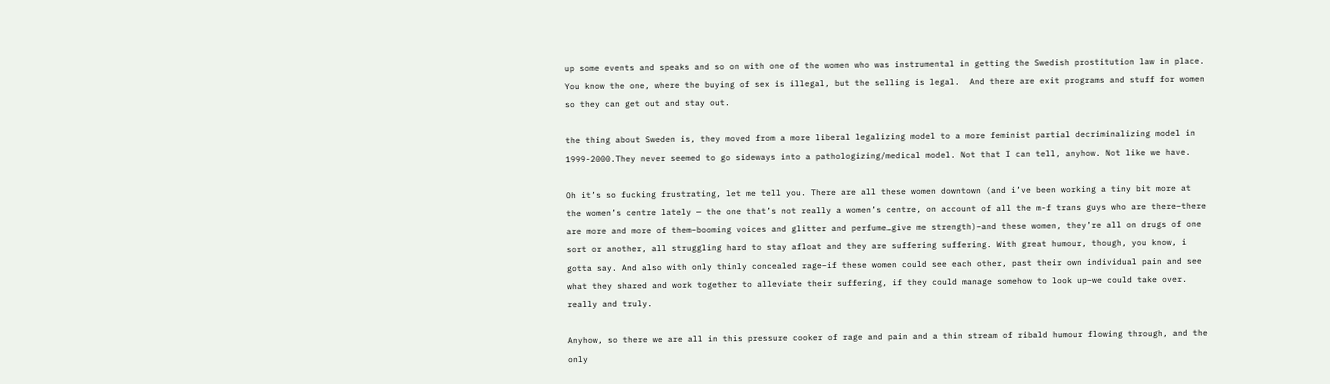up some events and speaks and so on with one of the women who was instrumental in getting the Swedish prostitution law in place. You know the one, where the buying of sex is illegal, but the selling is legal.  And there are exit programs and stuff for women so they can get out and stay out.

the thing about Sweden is, they moved from a more liberal legalizing model to a more feminist partial decriminalizing model in 1999-2000.They never seemed to go sideways into a pathologizing/medical model. Not that I can tell, anyhow. Not like we have.

Oh it’s so fucking frustrating, let me tell you. There are all these women downtown (and i’ve been working a tiny bit more at the women’s centre lately — the one that’s not really a women’s centre, on account of all the m-f trans guys who are there–there are more and more of them–booming voices and glitter and perfume…give me strength)–and these women, they’re all on drugs of one sort or another, all struggling hard to stay afloat and they are suffering suffering. With great humour, though, you know, i gotta say. And also with only thinly concealed rage–if these women could see each other, past their own individual pain and see what they shared and work together to alleviate their suffering, if they could manage somehow to look up–we could take over. really and truly.

Anyhow, so there we are all in this pressure cooker of rage and pain and a thin stream of ribald humour flowing through, and the only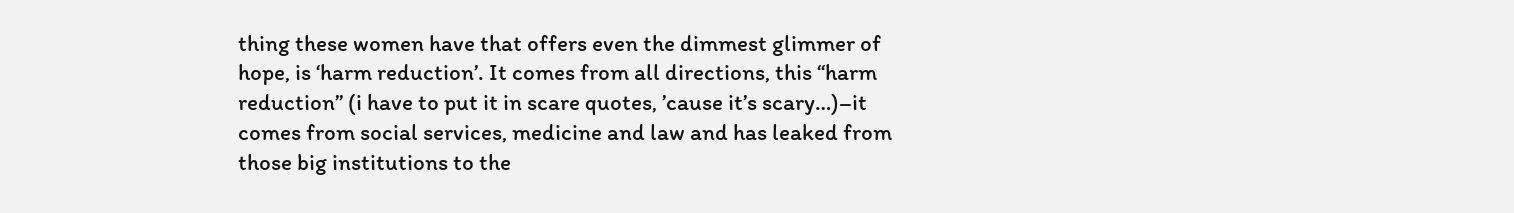thing these women have that offers even the dimmest glimmer of hope, is ‘harm reduction’. It comes from all directions, this “harm reduction” (i have to put it in scare quotes, ’cause it’s scary…)–it comes from social services, medicine and law and has leaked from those big institutions to the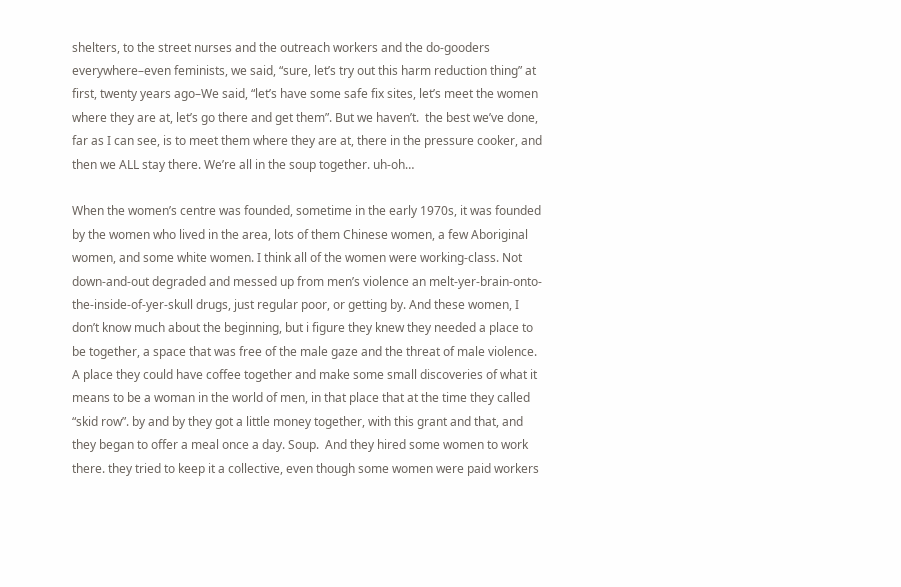shelters, to the street nurses and the outreach workers and the do-gooders everywhere–even feminists, we said, “sure, let’s try out this harm reduction thing” at first, twenty years ago–We said, “let’s have some safe fix sites, let’s meet the women where they are at, let’s go there and get them”. But we haven’t.  the best we’ve done, far as I can see, is to meet them where they are at, there in the pressure cooker, and then we ALL stay there. We’re all in the soup together. uh-oh…

When the women’s centre was founded, sometime in the early 1970s, it was founded by the women who lived in the area, lots of them Chinese women, a few Aboriginal women, and some white women. I think all of the women were working-class. Not down-and-out degraded and messed up from men’s violence an melt-yer-brain-onto-the-inside-of-yer-skull drugs, just regular poor, or getting by. And these women, I don’t know much about the beginning, but i figure they knew they needed a place to be together, a space that was free of the male gaze and the threat of male violence. A place they could have coffee together and make some small discoveries of what it means to be a woman in the world of men, in that place that at the time they called “skid row”. by and by they got a little money together, with this grant and that, and they began to offer a meal once a day. Soup.  And they hired some women to work there. they tried to keep it a collective, even though some women were paid workers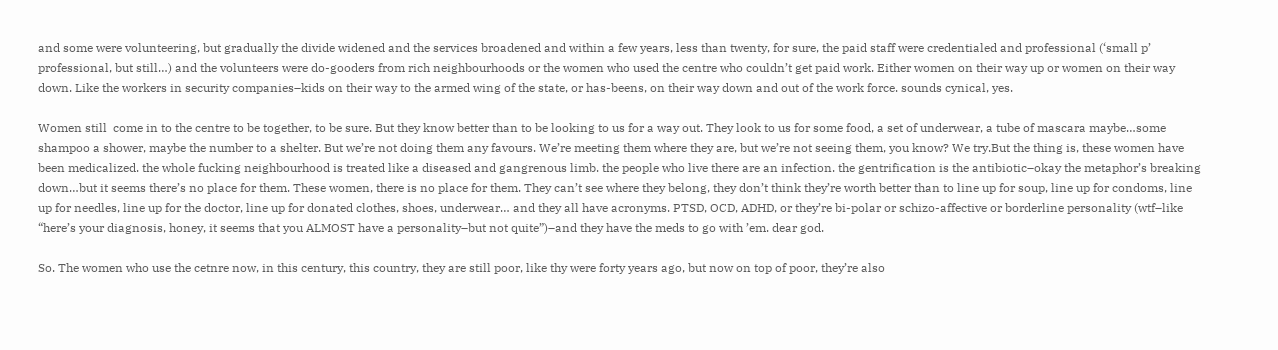and some were volunteering, but gradually the divide widened and the services broadened and within a few years, less than twenty, for sure, the paid staff were credentialed and professional (‘small p’ professional, but still…) and the volunteers were do-gooders from rich neighbourhoods or the women who used the centre who couldn’t get paid work. Either women on their way up or women on their way down. Like the workers in security companies–kids on their way to the armed wing of the state, or has-beens, on their way down and out of the work force. sounds cynical, yes.

Women still  come in to the centre to be together, to be sure. But they know better than to be looking to us for a way out. They look to us for some food, a set of underwear, a tube of mascara maybe…some shampoo a shower, maybe the number to a shelter. But we’re not doing them any favours. We’re meeting them where they are, but we’re not seeing them, you know? We try.But the thing is, these women have been medicalized. the whole fucking neighbourhood is treated like a diseased and gangrenous limb. the people who live there are an infection. the gentrification is the antibiotic–okay the metaphor’s breaking down…but it seems there’s no place for them. These women, there is no place for them. They can’t see where they belong, they don’t think they’re worth better than to line up for soup, line up for condoms, line up for needles, line up for the doctor, line up for donated clothes, shoes, underwear… and they all have acronyms. PTSD, OCD, ADHD, or they’re bi-polar or schizo-affective or borderline personality (wtf–like “here’s your diagnosis, honey, it seems that you ALMOST have a personality–but not quite”)–and they have the meds to go with ’em. dear god.

So. The women who use the cetnre now, in this century, this country, they are still poor, like thy were forty years ago, but now on top of poor, they’re also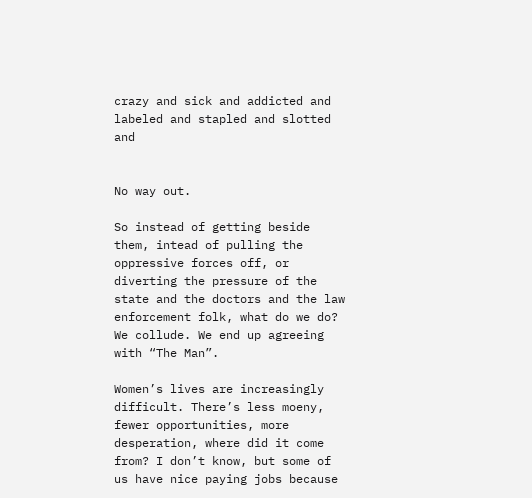crazy and sick and addicted and labeled and stapled and slotted and


No way out.

So instead of getting beside them, intead of pulling the oppressive forces off, or diverting the pressure of the state and the doctors and the law enforcement folk, what do we do? We collude. We end up agreeing with “The Man”.

Women’s lives are increasingly difficult. There’s less moeny, fewer opportunities, more desperation, where did it come from? I don’t know, but some of us have nice paying jobs because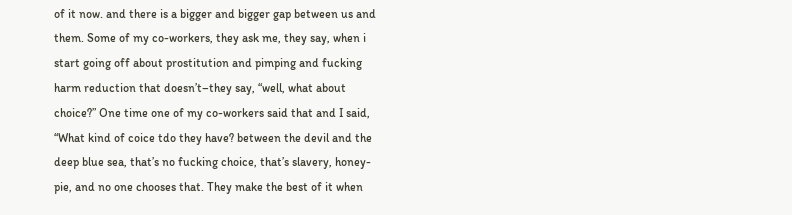of it now. and there is a bigger and bigger gap between us and them. Some of my co-workers, they ask me, they say, when i start going off about prostitution and pimping and fucking harm reduction that doesn’t–they say, “well, what about choice?” One time one of my co-workers said that and I said, “What kind of coice tdo they have? between the devil and the deep blue sea, that’s no fucking choice, that’s slavery, honey-pie, and no one chooses that. They make the best of it when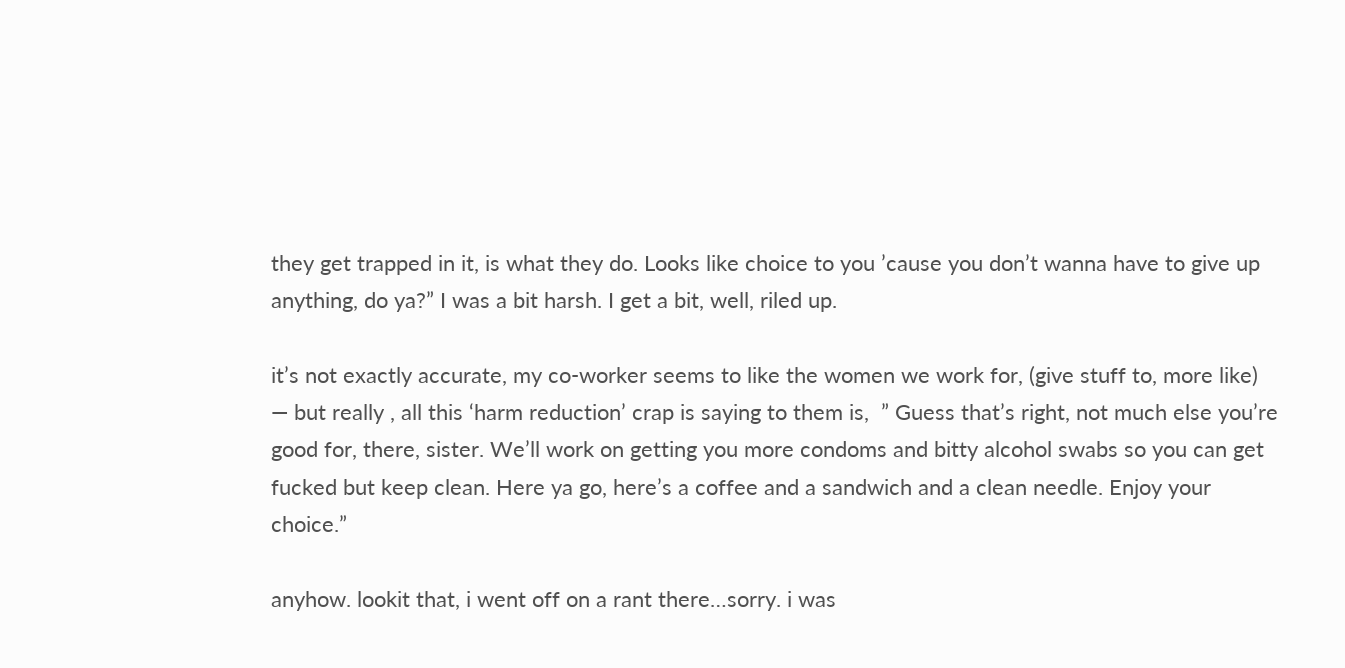they get trapped in it, is what they do. Looks like choice to you ’cause you don’t wanna have to give up anything, do ya?” I was a bit harsh. I get a bit, well, riled up.

it’s not exactly accurate, my co-worker seems to like the women we work for, (give stuff to, more like)  — but really , all this ‘harm reduction’ crap is saying to them is,  ” Guess that’s right, not much else you’re good for, there, sister. We’ll work on getting you more condoms and bitty alcohol swabs so you can get fucked but keep clean. Here ya go, here’s a coffee and a sandwich and a clean needle. Enjoy your choice.”

anyhow. lookit that, i went off on a rant there…sorry. i was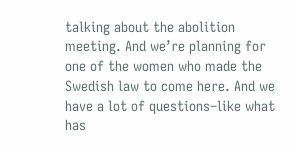talking about the abolition meeting. And we’re planning for one of the women who made the Swedish law to come here. And we have a lot of questions–like what has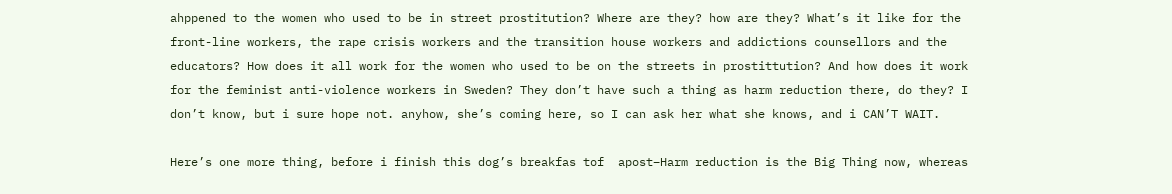ahppened to the women who used to be in street prostitution? Where are they? how are they? What’s it like for the front-line workers, the rape crisis workers and the transition house workers and addictions counsellors and the educators? How does it all work for the women who used to be on the streets in prostittution? And how does it work for the feminist anti-violence workers in Sweden? They don’t have such a thing as harm reduction there, do they? I don’t know, but i sure hope not. anyhow, she’s coming here, so I can ask her what she knows, and i CAN’T WAIT.

Here’s one more thing, before i finish this dog’s breakfas tof  apost–Harm reduction is the Big Thing now, whereas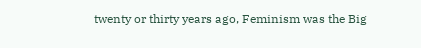twenty or thirty years ago, Feminism was the Big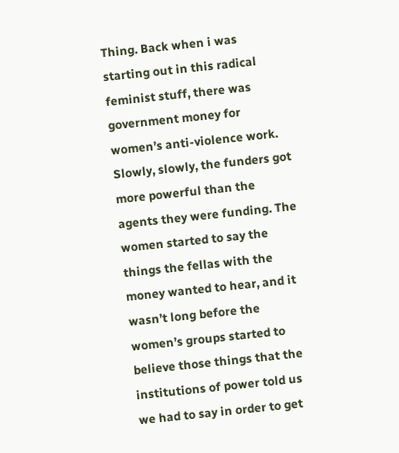Thing. Back when i was starting out in this radical feminist stuff, there was government money for women’s anti-violence work. Slowly, slowly, the funders got more powerful than the agents they were funding. The women started to say the things the fellas with the money wanted to hear, and it wasn’t long before the women’s groups started to believe those things that the institutions of power told us we had to say in order to get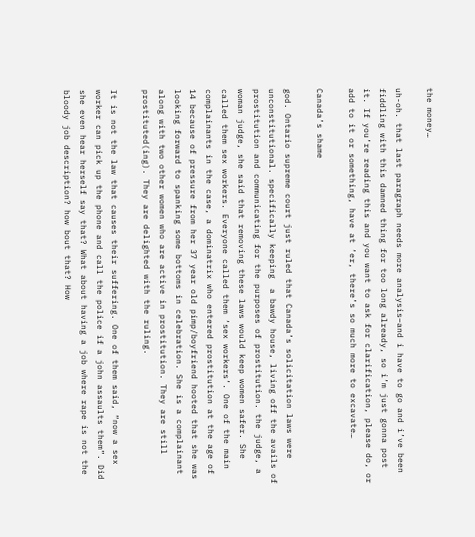the money…

uh-oh. that last paragraph needs more analysis–and i have to go and i’ve been fiddling with this damned thing for too long already, so i’m just gonna post it. If you’re reading this and you want to ask for clarification, please do, or add to it or something, have at ‘er, there’s so much more to excavate…

Canada’s shame

god. Ontario supreme court just ruled that Canada’s solicitation laws were unconstitutional. specifically keeping  a bawdy house, living off the avails of prostitution and communicating for the purposes of prostitution. the judge, a woman judge, she said that removing these laws would keep women safer. She called them sex workers. Everyone called them ‘sex workers’. One of the main complainants in the case, a dominatrix who entered prostitution at the age of 14 because of pressure from her 37 year old pimp/boyfriend hooted that she was looking forward to spanking some bottoms in celebration. She is a complainant along with two other women who are active in prostitution. They are still prostituted(ing). They are delighted with the ruling.

It is not the law that causes their suffering. One of them said, “now a sex worker can pick up the phone and call the police if a john assaults them”. Did she even hear herself say that? What about having a job where rape is not the bloody job description? how bout that? How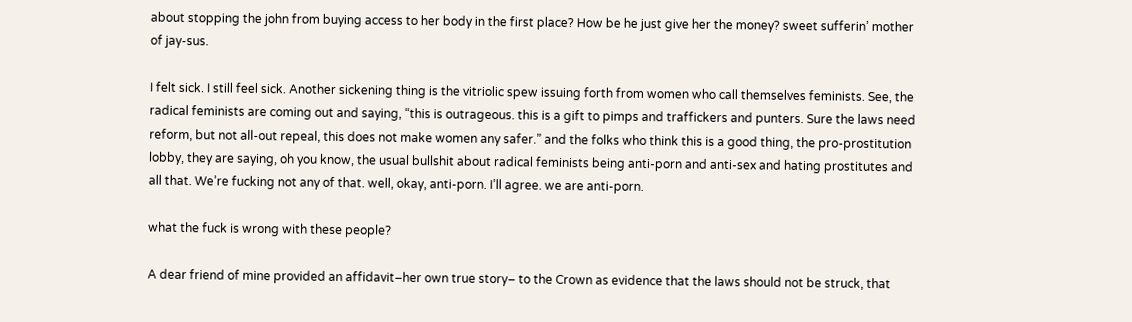about stopping the john from buying access to her body in the first place? How be he just give her the money? sweet sufferin’ mother of jay-sus.

I felt sick. I still feel sick. Another sickening thing is the vitriolic spew issuing forth from women who call themselves feminists. See, the radical feminists are coming out and saying, “this is outrageous. this is a gift to pimps and traffickers and punters. Sure the laws need reform, but not all-out repeal, this does not make women any safer.” and the folks who think this is a good thing, the pro-prostitution lobby, they are saying, oh you know, the usual bullshit about radical feminists being anti-porn and anti-sex and hating prostitutes and all that. We’re fucking not any of that. well, okay, anti-porn. I’ll agree. we are anti-porn.

what the fuck is wrong with these people?

A dear friend of mine provided an affidavit–her own true story– to the Crown as evidence that the laws should not be struck, that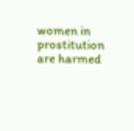women in prostitution are harmed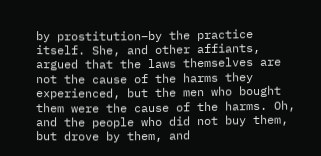by prostitution–by the practice itself. She, and other affiants, argued that the laws themselves are not the cause of the harms they experienced, but the men who bought them were the cause of the harms. Oh, and the people who did not buy them, but drove by them, and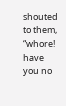shouted to them, “whore! have you no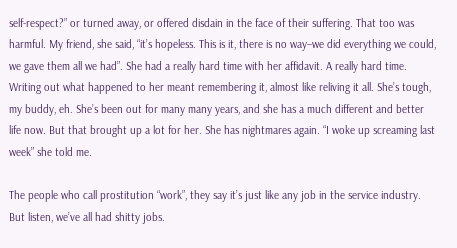self-respect?” or turned away, or offered disdain in the face of their suffering. That too was harmful. My friend, she said, “it’s hopeless. This is it, there is no way–we did everything we could, we gave them all we had”. She had a really hard time with her affidavit. A really hard time. Writing out what happened to her meant remembering it, almost like reliving it all. She’s tough, my buddy, eh. She’s been out for many many years, and she has a much different and better life now. But that brought up a lot for her. She has nightmares again. “I woke up screaming last week” she told me.

The people who call prostitution “work”, they say it’s just like any job in the service industry. But listen, we’ve all had shitty jobs.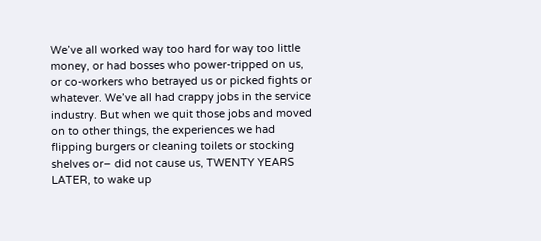We’ve all worked way too hard for way too little money, or had bosses who power-tripped on us, or co-workers who betrayed us or picked fights or whatever. We’ve all had crappy jobs in the service industry. But when we quit those jobs and moved on to other things, the experiences we had flipping burgers or cleaning toilets or stocking shelves or– did not cause us, TWENTY YEARS LATER, to wake up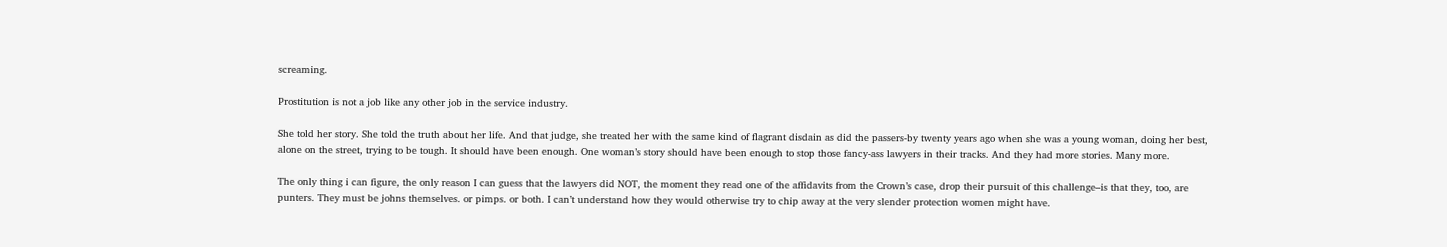screaming.

Prostitution is not a job like any other job in the service industry.

She told her story. She told the truth about her life. And that judge, she treated her with the same kind of flagrant disdain as did the passers-by twenty years ago when she was a young woman, doing her best, alone on the street, trying to be tough. It should have been enough. One woman’s story should have been enough to stop those fancy-ass lawyers in their tracks. And they had more stories. Many more.

The only thing i can figure, the only reason I can guess that the lawyers did NOT, the moment they read one of the affidavits from the Crown’s case, drop their pursuit of this challenge–is that they, too, are punters. They must be johns themselves. or pimps. or both. I can’t understand how they would otherwise try to chip away at the very slender protection women might have.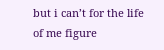but i can’t for the life of me figure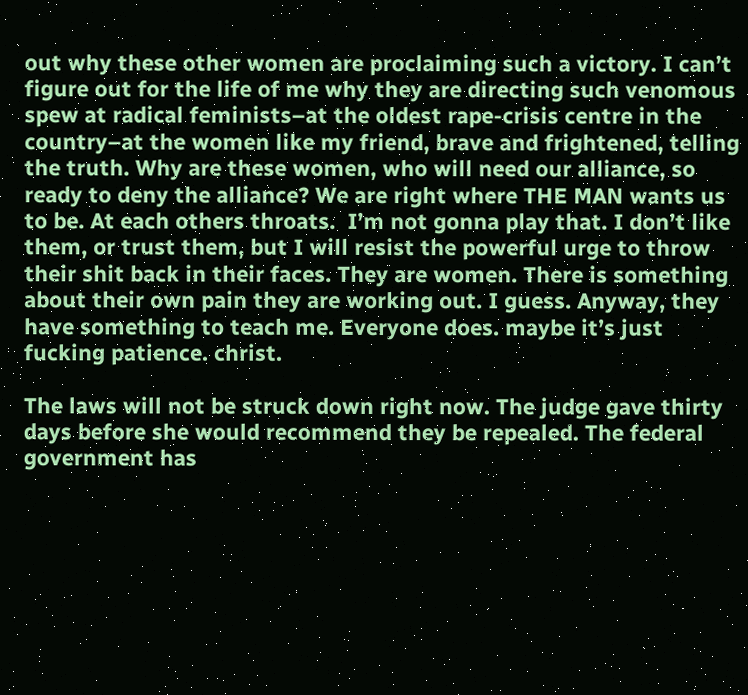out why these other women are proclaiming such a victory. I can’t figure out for the life of me why they are directing such venomous spew at radical feminists–at the oldest rape-crisis centre in the country–at the women like my friend, brave and frightened, telling the truth. Why are these women, who will need our alliance, so ready to deny the alliance? We are right where THE MAN wants us to be. At each others throats.  I’m not gonna play that. I don’t like them, or trust them, but I will resist the powerful urge to throw their shit back in their faces. They are women. There is something about their own pain they are working out. I guess. Anyway, they have something to teach me. Everyone does. maybe it’s just fucking patience. christ.

The laws will not be struck down right now. The judge gave thirty days before she would recommend they be repealed. The federal government has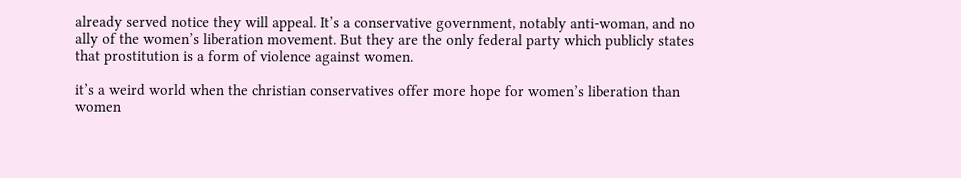already served notice they will appeal. It’s a conservative government, notably anti-woman, and no ally of the women’s liberation movement. But they are the only federal party which publicly states that prostitution is a form of violence against women.

it’s a weird world when the christian conservatives offer more hope for women’s liberation than women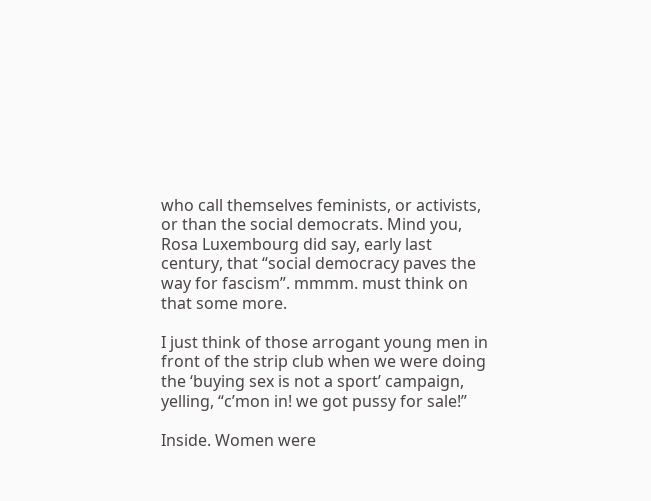who call themselves feminists, or activists, or than the social democrats. Mind you, Rosa Luxembourg did say, early last century, that “social democracy paves the way for fascism”. mmmm. must think on that some more.

I just think of those arrogant young men in front of the strip club when we were doing the ‘buying sex is not a sport’ campaign, yelling, “c’mon in! we got pussy for sale!”

Inside. Women were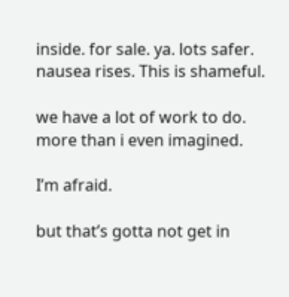inside. for sale. ya. lots safer. nausea rises. This is shameful.

we have a lot of work to do. more than i even imagined.

I’m afraid.

but that’s gotta not get in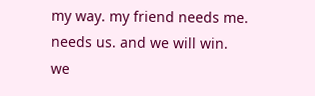my way. my friend needs me. needs us. and we will win. we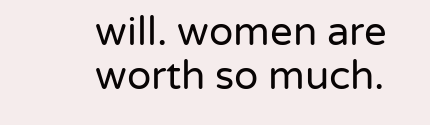will. women are worth so much.